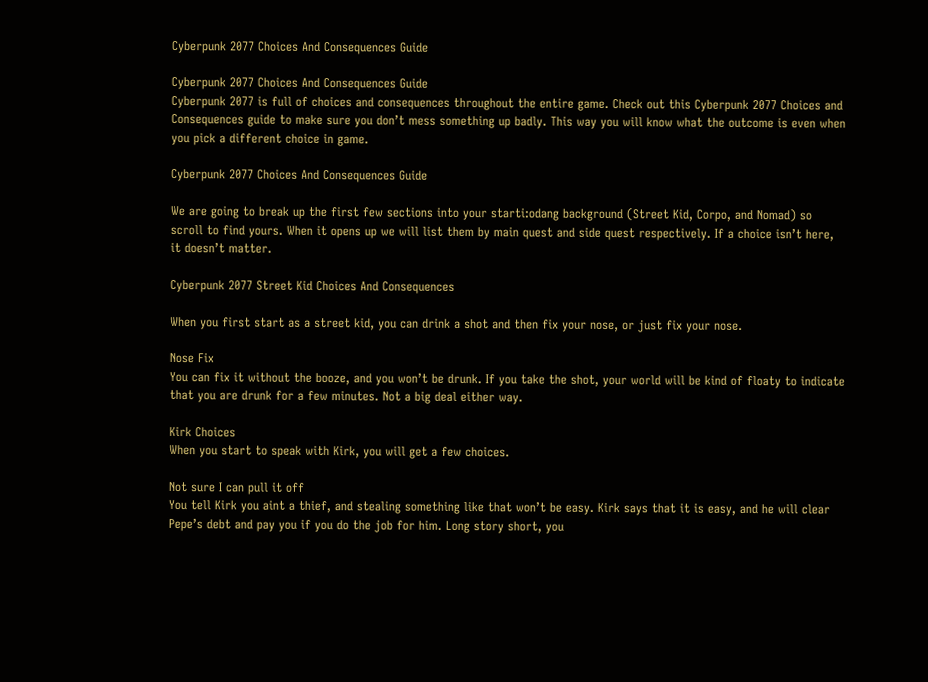Cyberpunk 2077 Choices And Consequences Guide

Cyberpunk 2077 Choices And Consequences Guide
Cyberpunk 2077 is full of choices and consequences throughout the entire game. Check out this Cyberpunk 2077 Choices and Consequences guide to make sure you don’t mess something up badly. This way you will know what the outcome is even when you pick a different choice in game.

Cyberpunk 2077 Choices And Consequences Guide

We are going to break up the first few sections into your starti:odang background (Street Kid, Corpo, and Nomad) so scroll to find yours. When it opens up we will list them by main quest and side quest respectively. If a choice isn’t here, it doesn’t matter.

Cyberpunk 2077 Street Kid Choices And Consequences

When you first start as a street kid, you can drink a shot and then fix your nose, or just fix your nose.

Nose Fix
You can fix it without the booze, and you won’t be drunk. If you take the shot, your world will be kind of floaty to indicate that you are drunk for a few minutes. Not a big deal either way.

Kirk Choices
When you start to speak with Kirk, you will get a few choices.

Not sure I can pull it off
You tell Kirk you aint a thief, and stealing something like that won’t be easy. Kirk says that it is easy, and he will clear Pepe’s debt and pay you if you do the job for him. Long story short, you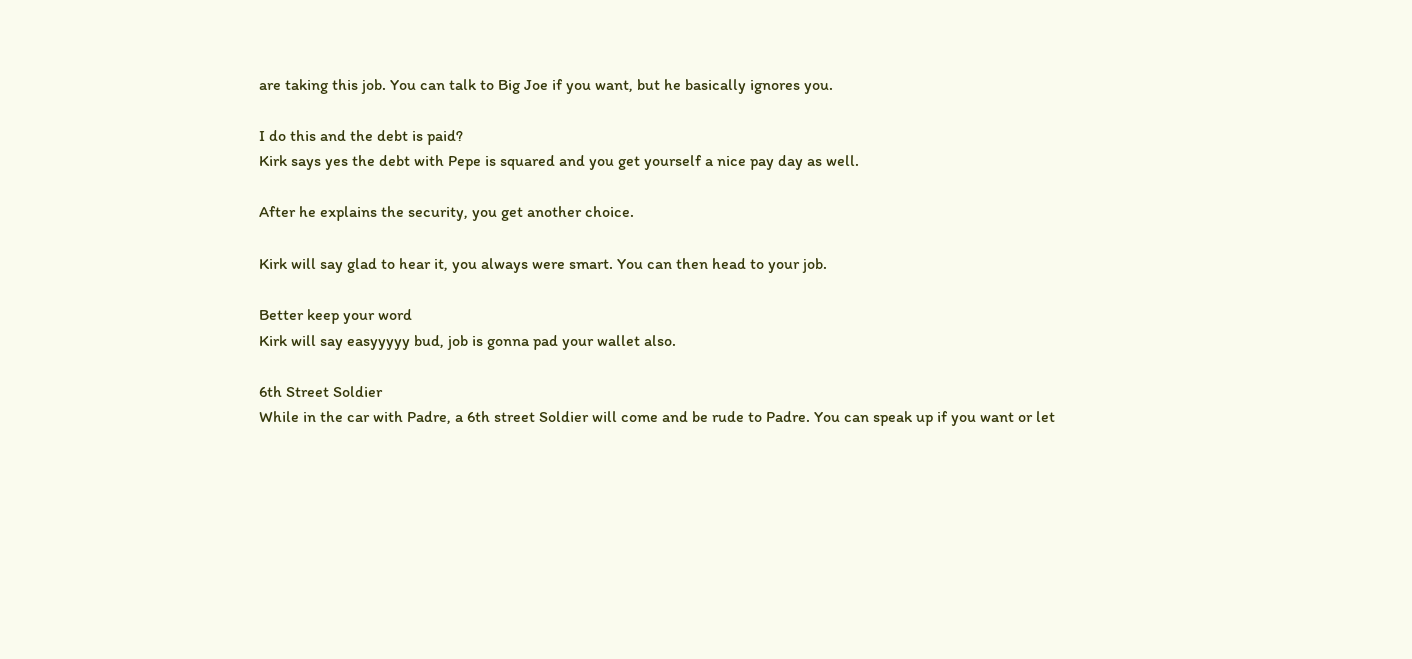are taking this job. You can talk to Big Joe if you want, but he basically ignores you.

I do this and the debt is paid?
Kirk says yes the debt with Pepe is squared and you get yourself a nice pay day as well.

After he explains the security, you get another choice.

Kirk will say glad to hear it, you always were smart. You can then head to your job.

Better keep your word
Kirk will say easyyyyy bud, job is gonna pad your wallet also.

6th Street Soldier
While in the car with Padre, a 6th street Soldier will come and be rude to Padre. You can speak up if you want or let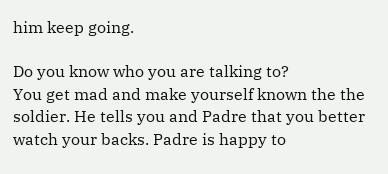him keep going.

Do you know who you are talking to?
You get mad and make yourself known the the soldier. He tells you and Padre that you better watch your backs. Padre is happy to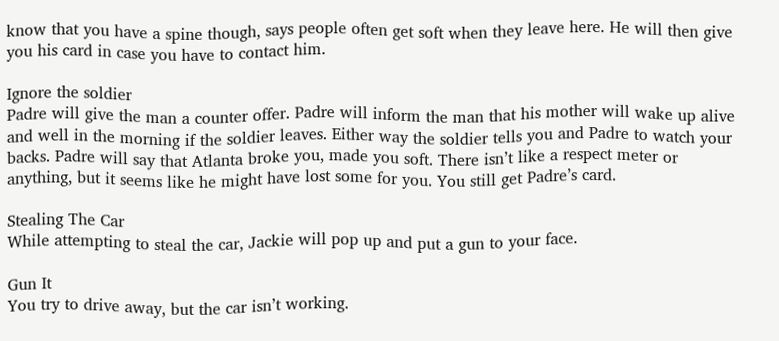know that you have a spine though, says people often get soft when they leave here. He will then give you his card in case you have to contact him.

Ignore the soldier
Padre will give the man a counter offer. Padre will inform the man that his mother will wake up alive and well in the morning if the soldier leaves. Either way the soldier tells you and Padre to watch your backs. Padre will say that Atlanta broke you, made you soft. There isn’t like a respect meter or anything, but it seems like he might have lost some for you. You still get Padre’s card.

Stealing The Car
While attempting to steal the car, Jackie will pop up and put a gun to your face.

Gun It
You try to drive away, but the car isn’t working.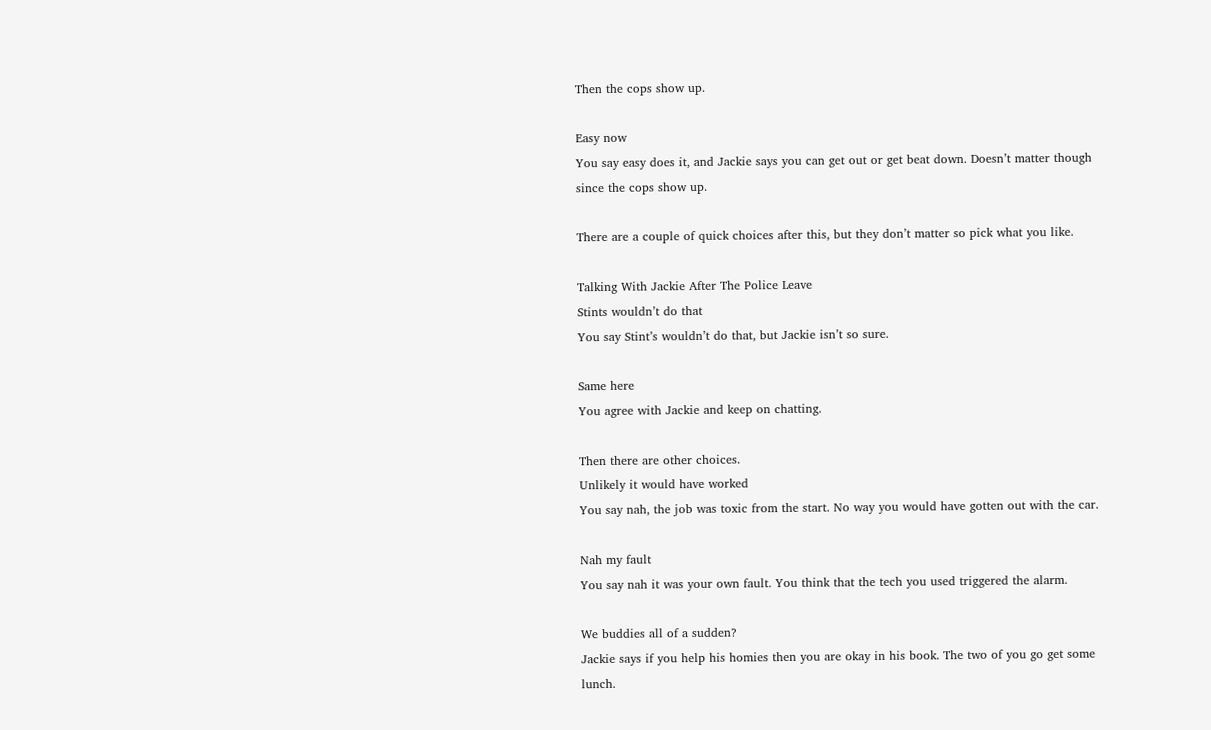Then the cops show up.

Easy now
You say easy does it, and Jackie says you can get out or get beat down. Doesn’t matter though since the cops show up.

There are a couple of quick choices after this, but they don’t matter so pick what you like.

Talking With Jackie After The Police Leave
Stints wouldn’t do that
You say Stint’s wouldn’t do that, but Jackie isn’t so sure.

Same here
You agree with Jackie and keep on chatting.

Then there are other choices.
Unlikely it would have worked
You say nah, the job was toxic from the start. No way you would have gotten out with the car.

Nah my fault
You say nah it was your own fault. You think that the tech you used triggered the alarm.

We buddies all of a sudden?
Jackie says if you help his homies then you are okay in his book. The two of you go get some lunch.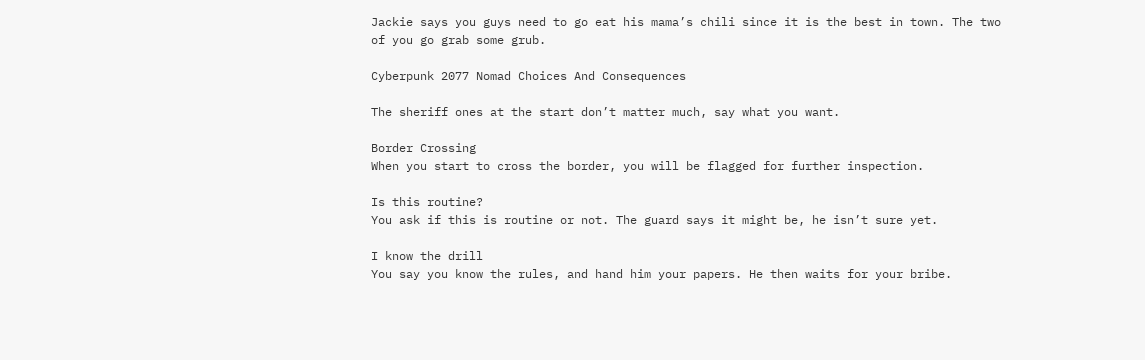Jackie says you guys need to go eat his mama’s chili since it is the best in town. The two of you go grab some grub.

Cyberpunk 2077 Nomad Choices And Consequences

The sheriff ones at the start don’t matter much, say what you want.

Border Crossing
When you start to cross the border, you will be flagged for further inspection.

Is this routine?
You ask if this is routine or not. The guard says it might be, he isn’t sure yet.

I know the drill
You say you know the rules, and hand him your papers. He then waits for your bribe.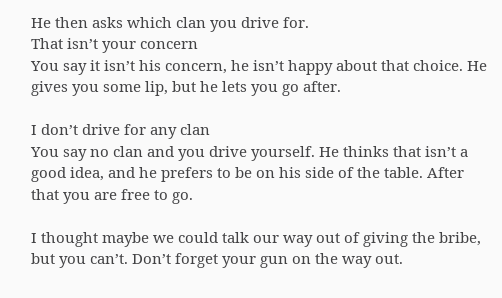He then asks which clan you drive for.
That isn’t your concern
You say it isn’t his concern, he isn’t happy about that choice. He gives you some lip, but he lets you go after.

I don’t drive for any clan
You say no clan and you drive yourself. He thinks that isn’t a good idea, and he prefers to be on his side of the table. After that you are free to go.

I thought maybe we could talk our way out of giving the bribe, but you can’t. Don’t forget your gun on the way out.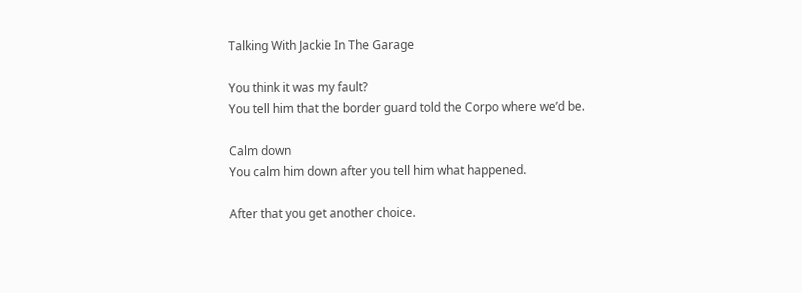Talking With Jackie In The Garage

You think it was my fault?
You tell him that the border guard told the Corpo where we’d be.

Calm down
You calm him down after you tell him what happened.

After that you get another choice.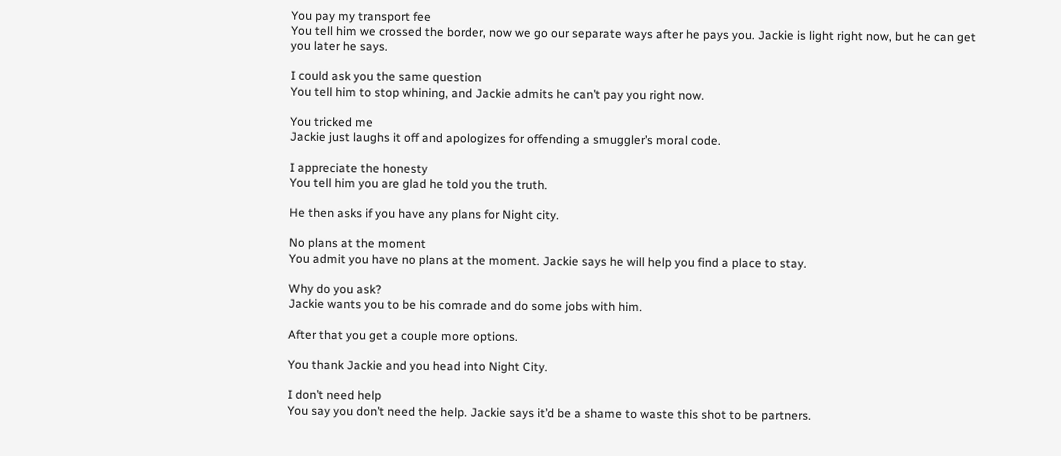You pay my transport fee
You tell him we crossed the border, now we go our separate ways after he pays you. Jackie is light right now, but he can get you later he says.

I could ask you the same question
You tell him to stop whining, and Jackie admits he can’t pay you right now.

You tricked me
Jackie just laughs it off and apologizes for offending a smuggler’s moral code.

I appreciate the honesty
You tell him you are glad he told you the truth.

He then asks if you have any plans for Night city.

No plans at the moment
You admit you have no plans at the moment. Jackie says he will help you find a place to stay.

Why do you ask?
Jackie wants you to be his comrade and do some jobs with him.

After that you get a couple more options.

You thank Jackie and you head into Night City.

I don’t need help
You say you don’t need the help. Jackie says it’d be a shame to waste this shot to be partners.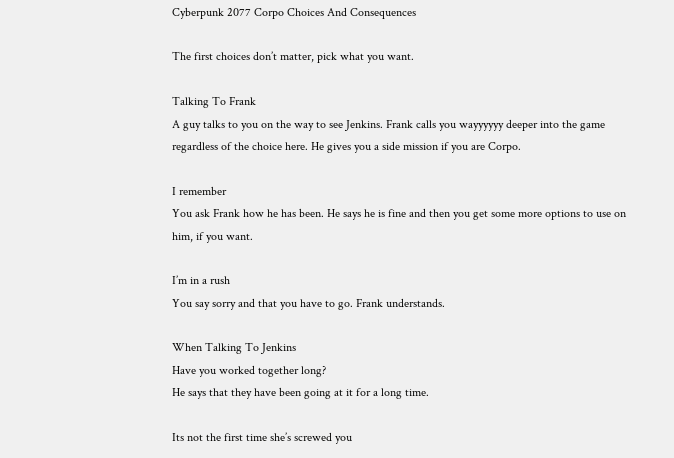Cyberpunk 2077 Corpo Choices And Consequences

The first choices don’t matter, pick what you want.

Talking To Frank
A guy talks to you on the way to see Jenkins. Frank calls you wayyyyyy deeper into the game regardless of the choice here. He gives you a side mission if you are Corpo.

I remember
You ask Frank how he has been. He says he is fine and then you get some more options to use on him, if you want.

I’m in a rush
You say sorry and that you have to go. Frank understands.

When Talking To Jenkins
Have you worked together long?
He says that they have been going at it for a long time.

Its not the first time she’s screwed you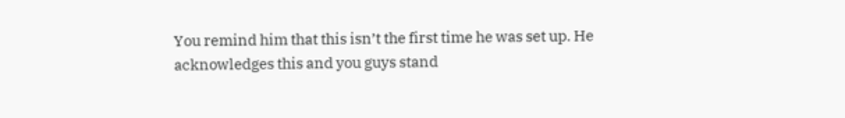You remind him that this isn’t the first time he was set up. He acknowledges this and you guys stand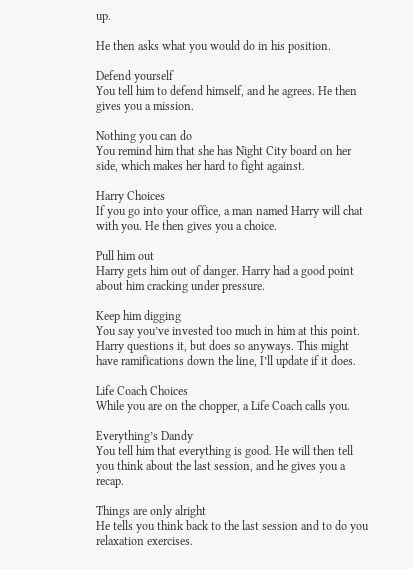up.

He then asks what you would do in his position.

Defend yourself
You tell him to defend himself, and he agrees. He then gives you a mission.

Nothing you can do
You remind him that she has Night City board on her side, which makes her hard to fight against.

Harry Choices
If you go into your office, a man named Harry will chat with you. He then gives you a choice.

Pull him out
Harry gets him out of danger. Harry had a good point about him cracking under pressure.

Keep him digging
You say you’ve invested too much in him at this point. Harry questions it, but does so anyways. This might have ramifications down the line, I’ll update if it does.

Life Coach Choices
While you are on the chopper, a Life Coach calls you.

Everything’s Dandy
You tell him that everything is good. He will then tell you think about the last session, and he gives you a recap.

Things are only alright
He tells you think back to the last session and to do you relaxation exercises.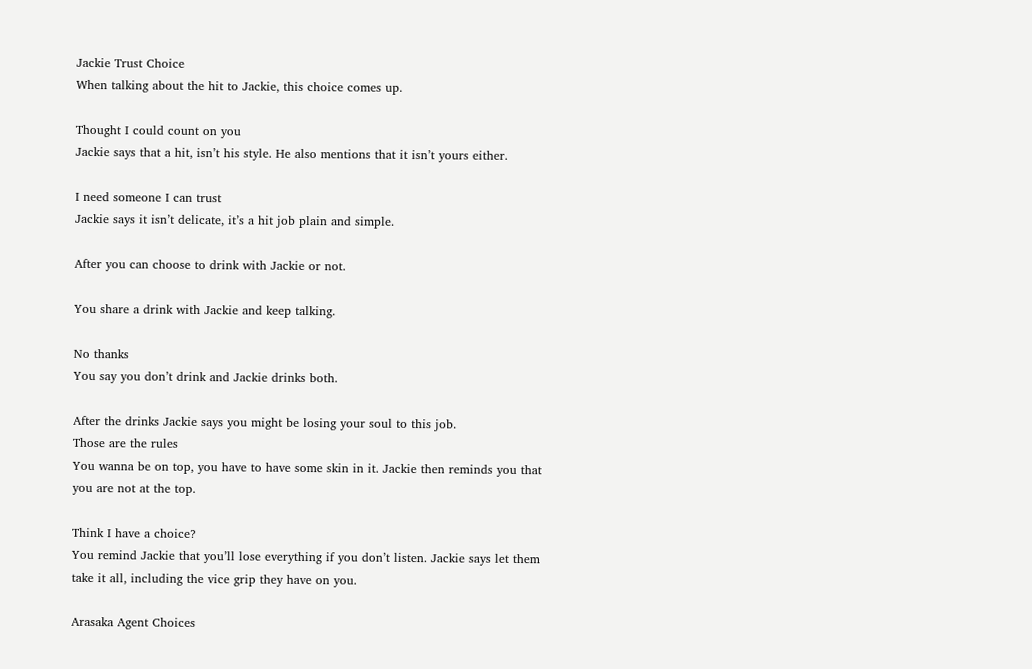Jackie Trust Choice
When talking about the hit to Jackie, this choice comes up.

Thought I could count on you
Jackie says that a hit, isn’t his style. He also mentions that it isn’t yours either.

I need someone I can trust
Jackie says it isn’t delicate, it’s a hit job plain and simple.

After you can choose to drink with Jackie or not.

You share a drink with Jackie and keep talking.

No thanks
You say you don’t drink and Jackie drinks both.

After the drinks Jackie says you might be losing your soul to this job.
Those are the rules
You wanna be on top, you have to have some skin in it. Jackie then reminds you that you are not at the top.

Think I have a choice?
You remind Jackie that you’ll lose everything if you don’t listen. Jackie says let them take it all, including the vice grip they have on you.

Arasaka Agent Choices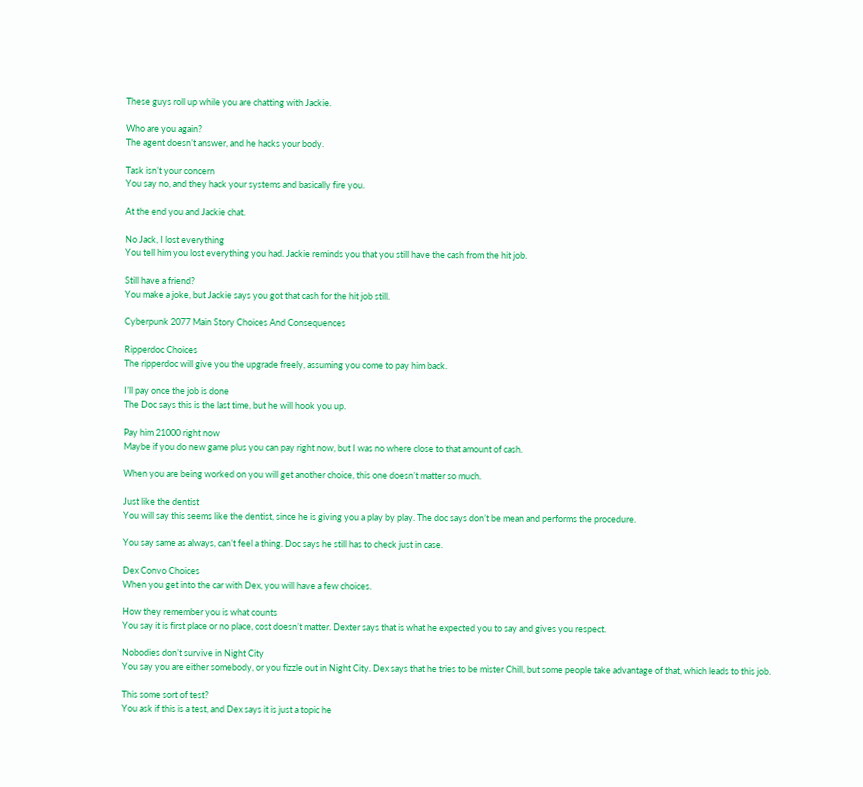These guys roll up while you are chatting with Jackie.

Who are you again?
The agent doesn’t answer, and he hacks your body.

Task isn’t your concern
You say no, and they hack your systems and basically fire you.

At the end you and Jackie chat.

No Jack, I lost everything
You tell him you lost everything you had. Jackie reminds you that you still have the cash from the hit job.

Still have a friend?
You make a joke, but Jackie says you got that cash for the hit job still.

Cyberpunk 2077 Main Story Choices And Consequences

Ripperdoc Choices
The ripperdoc will give you the upgrade freely, assuming you come to pay him back.

I’ll pay once the job is done
The Doc says this is the last time, but he will hook you up.

Pay him 21000 right now
Maybe if you do new game plus you can pay right now, but I was no where close to that amount of cash.

When you are being worked on you will get another choice, this one doesn’t matter so much.

Just like the dentist
You will say this seems like the dentist, since he is giving you a play by play. The doc says don’t be mean and performs the procedure.

You say same as always, can’t feel a thing. Doc says he still has to check just in case.

Dex Convo Choices
When you get into the car with Dex, you will have a few choices.

How they remember you is what counts
You say it is first place or no place, cost doesn’t matter. Dexter says that is what he expected you to say and gives you respect.

Nobodies don’t survive in Night City
You say you are either somebody, or you fizzle out in Night City. Dex says that he tries to be mister Chill, but some people take advantage of that, which leads to this job.

This some sort of test?
You ask if this is a test, and Dex says it is just a topic he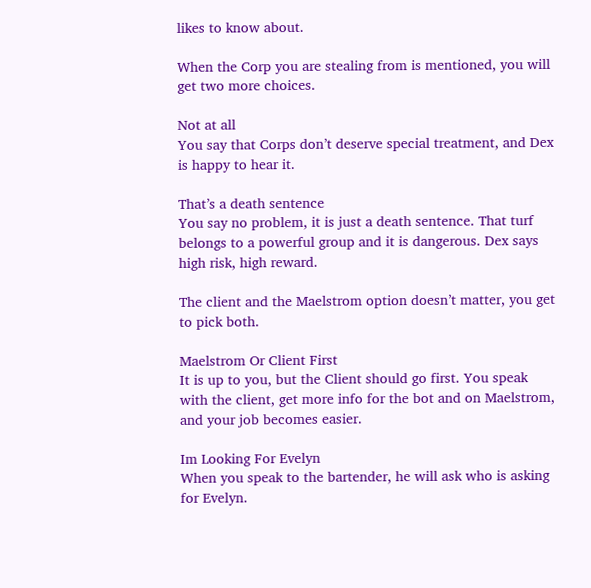likes to know about.

When the Corp you are stealing from is mentioned, you will get two more choices.

Not at all
You say that Corps don’t deserve special treatment, and Dex is happy to hear it.

That’s a death sentence
You say no problem, it is just a death sentence. That turf belongs to a powerful group and it is dangerous. Dex says high risk, high reward.

The client and the Maelstrom option doesn’t matter, you get to pick both.

Maelstrom Or Client First
It is up to you, but the Client should go first. You speak with the client, get more info for the bot and on Maelstrom, and your job becomes easier.

Im Looking For Evelyn
When you speak to the bartender, he will ask who is asking for Evelyn.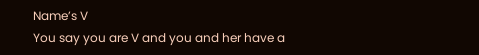Name’s V
You say you are V and you and her have a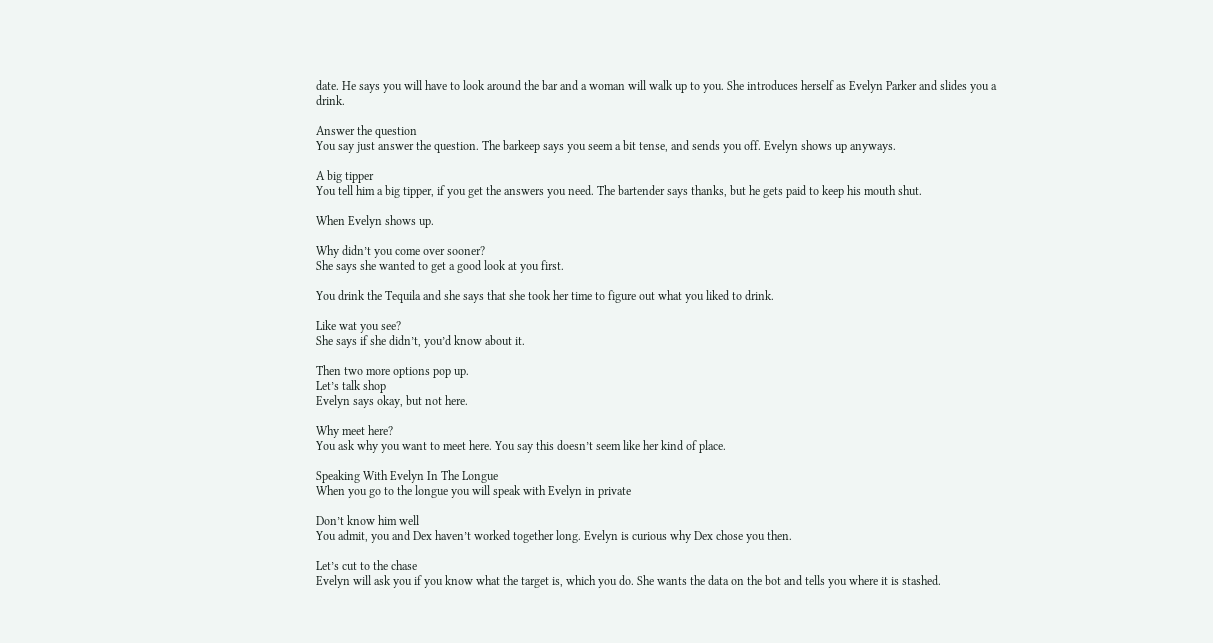date. He says you will have to look around the bar and a woman will walk up to you. She introduces herself as Evelyn Parker and slides you a drink.

Answer the question
You say just answer the question. The barkeep says you seem a bit tense, and sends you off. Evelyn shows up anyways.

A big tipper
You tell him a big tipper, if you get the answers you need. The bartender says thanks, but he gets paid to keep his mouth shut.

When Evelyn shows up.

Why didn’t you come over sooner?
She says she wanted to get a good look at you first.

You drink the Tequila and she says that she took her time to figure out what you liked to drink.

Like wat you see?
She says if she didn’t, you’d know about it.

Then two more options pop up.
Let’s talk shop
Evelyn says okay, but not here.

Why meet here?
You ask why you want to meet here. You say this doesn’t seem like her kind of place.

Speaking With Evelyn In The Longue
When you go to the longue you will speak with Evelyn in private

Don’t know him well
You admit, you and Dex haven’t worked together long. Evelyn is curious why Dex chose you then.

Let’s cut to the chase
Evelyn will ask you if you know what the target is, which you do. She wants the data on the bot and tells you where it is stashed.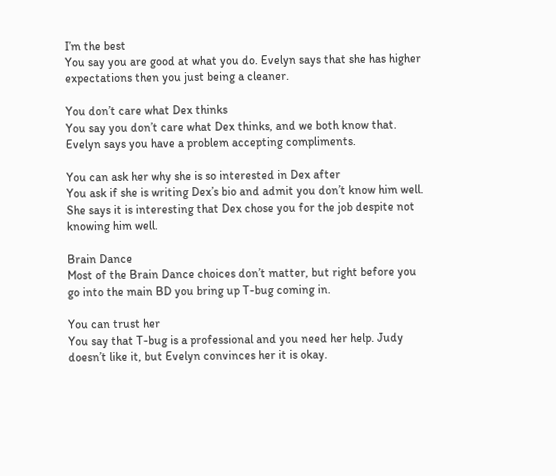I’m the best
You say you are good at what you do. Evelyn says that she has higher expectations then you just being a cleaner.

You don’t care what Dex thinks
You say you don’t care what Dex thinks, and we both know that. Evelyn says you have a problem accepting compliments.

You can ask her why she is so interested in Dex after
You ask if she is writing Dex’s bio and admit you don’t know him well. She says it is interesting that Dex chose you for the job despite not knowing him well.

Brain Dance
Most of the Brain Dance choices don’t matter, but right before you go into the main BD you bring up T-bug coming in.

You can trust her
You say that T-bug is a professional and you need her help. Judy doesn’t like it, but Evelyn convinces her it is okay.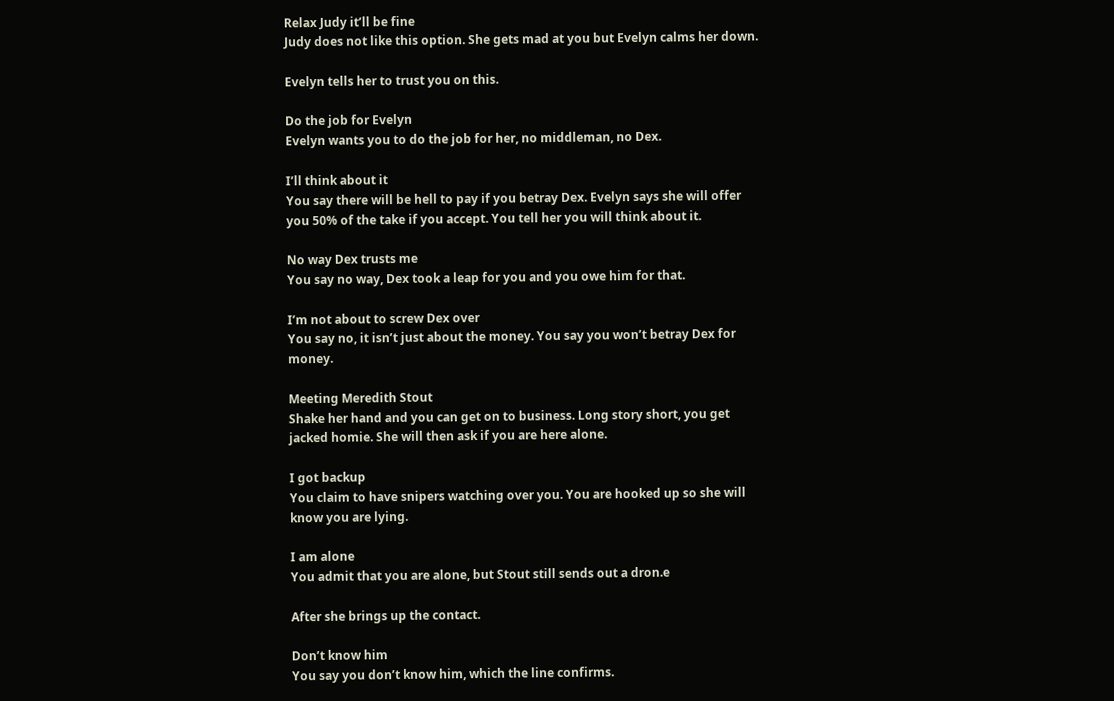Relax Judy it’ll be fine
Judy does not like this option. She gets mad at you but Evelyn calms her down.

Evelyn tells her to trust you on this.

Do the job for Evelyn
Evelyn wants you to do the job for her, no middleman, no Dex.

I’ll think about it
You say there will be hell to pay if you betray Dex. Evelyn says she will offer you 50% of the take if you accept. You tell her you will think about it.

No way Dex trusts me
You say no way, Dex took a leap for you and you owe him for that.

I’m not about to screw Dex over
You say no, it isn’t just about the money. You say you won’t betray Dex for money.

Meeting Meredith Stout
Shake her hand and you can get on to business. Long story short, you get jacked homie. She will then ask if you are here alone.

I got backup
You claim to have snipers watching over you. You are hooked up so she will know you are lying.

I am alone
You admit that you are alone, but Stout still sends out a dron.e

After she brings up the contact.

Don’t know him
You say you don’t know him, which the line confirms.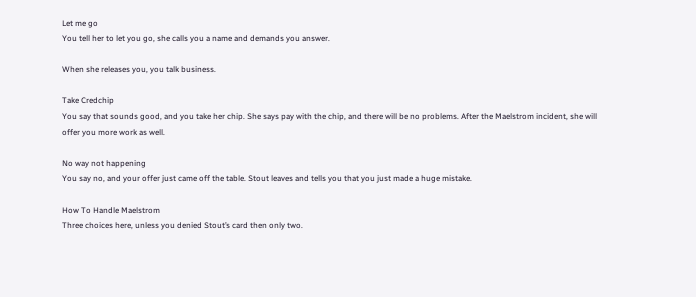Let me go
You tell her to let you go, she calls you a name and demands you answer.

When she releases you, you talk business.

Take Credchip
You say that sounds good, and you take her chip. She says pay with the chip, and there will be no problems. After the Maelstrom incident, she will offer you more work as well.

No way not happening
You say no, and your offer just came off the table. Stout leaves and tells you that you just made a huge mistake.

How To Handle Maelstrom
Three choices here, unless you denied Stout’s card then only two.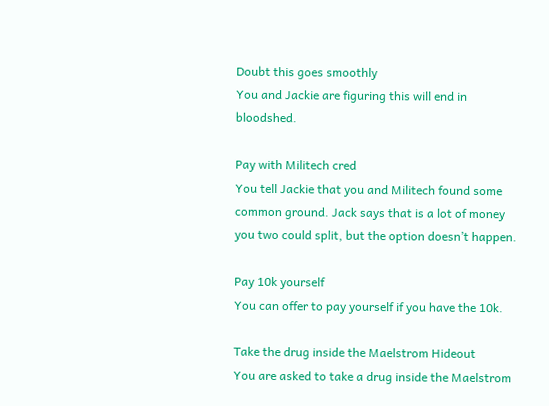Doubt this goes smoothly
You and Jackie are figuring this will end in bloodshed.

Pay with Militech cred
You tell Jackie that you and Militech found some common ground. Jack says that is a lot of money you two could split, but the option doesn’t happen.

Pay 10k yourself
You can offer to pay yourself if you have the 10k.

Take the drug inside the Maelstrom Hideout
You are asked to take a drug inside the Maelstrom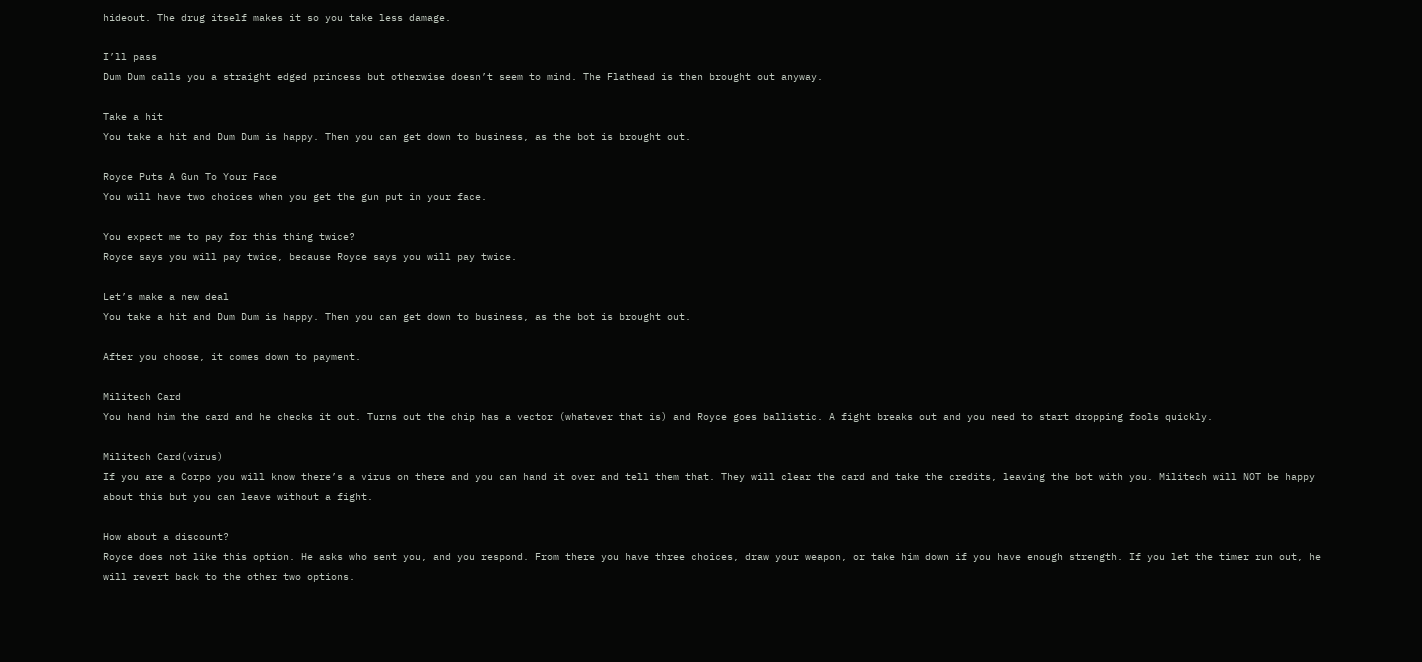hideout. The drug itself makes it so you take less damage.

I’ll pass
Dum Dum calls you a straight edged princess but otherwise doesn’t seem to mind. The Flathead is then brought out anyway.

Take a hit
You take a hit and Dum Dum is happy. Then you can get down to business, as the bot is brought out.

Royce Puts A Gun To Your Face
You will have two choices when you get the gun put in your face.

You expect me to pay for this thing twice?
Royce says you will pay twice, because Royce says you will pay twice.

Let’s make a new deal
You take a hit and Dum Dum is happy. Then you can get down to business, as the bot is brought out.

After you choose, it comes down to payment.

Militech Card
You hand him the card and he checks it out. Turns out the chip has a vector (whatever that is) and Royce goes ballistic. A fight breaks out and you need to start dropping fools quickly.

Militech Card(virus)
If you are a Corpo you will know there’s a virus on there and you can hand it over and tell them that. They will clear the card and take the credits, leaving the bot with you. Militech will NOT be happy about this but you can leave without a fight.

How about a discount?
Royce does not like this option. He asks who sent you, and you respond. From there you have three choices, draw your weapon, or take him down if you have enough strength. If you let the timer run out, he will revert back to the other two options.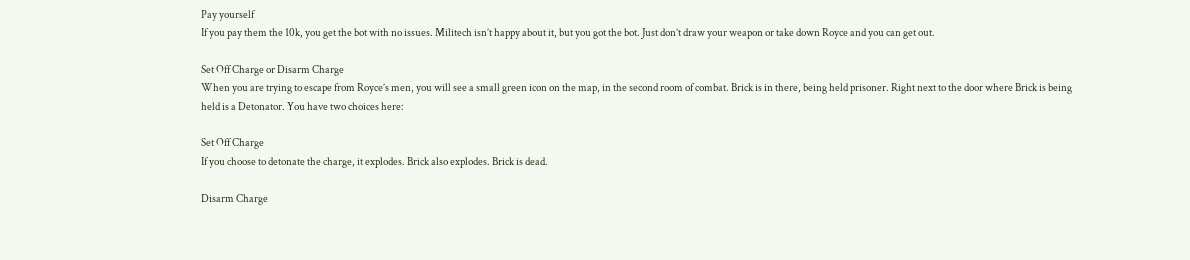Pay yourself
If you pay them the 10k, you get the bot with no issues. Militech isn’t happy about it, but you got the bot. Just don’t draw your weapon or take down Royce and you can get out.

Set Off Charge or Disarm Charge
When you are trying to escape from Royce’s men, you will see a small green icon on the map, in the second room of combat. Brick is in there, being held prisoner. Right next to the door where Brick is being held is a Detonator. You have two choices here:

Set Off Charge
If you choose to detonate the charge, it explodes. Brick also explodes. Brick is dead.

Disarm Charge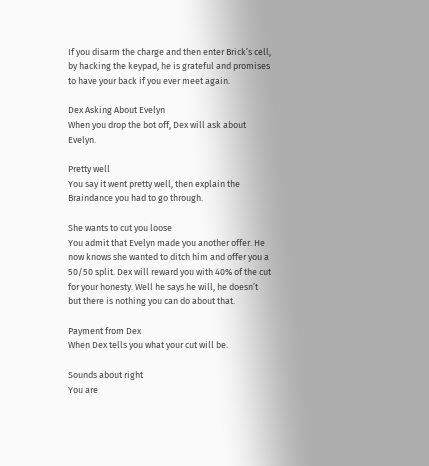If you disarm the charge and then enter Brick’s cell, by hacking the keypad, he is grateful and promises to have your back if you ever meet again.

Dex Asking About Evelyn
When you drop the bot off, Dex will ask about Evelyn.

Pretty well
You say it went pretty well, then explain the Braindance you had to go through.

She wants to cut you loose
You admit that Evelyn made you another offer. He now knows she wanted to ditch him and offer you a 50/50 split. Dex will reward you with 40% of the cut for your honesty. Well he says he will, he doesn’t but there is nothing you can do about that.

Payment from Dex
When Dex tells you what your cut will be.

Sounds about right
You are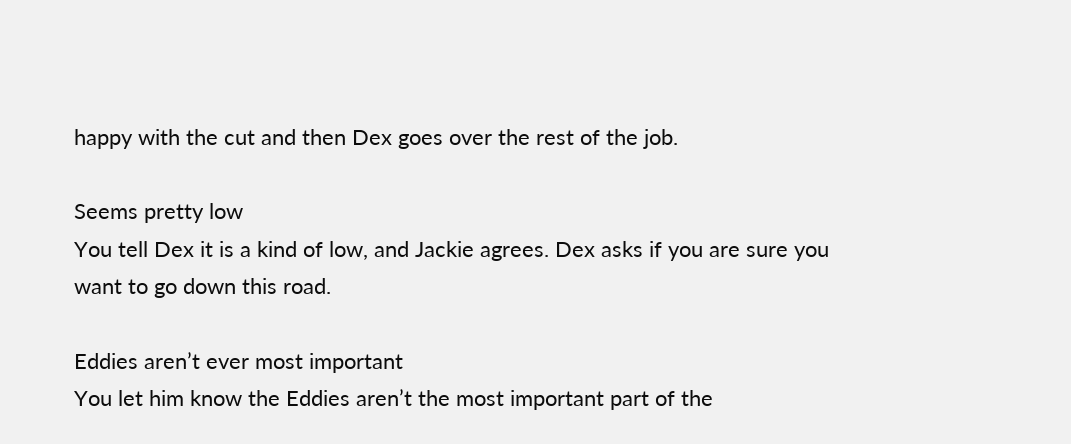happy with the cut and then Dex goes over the rest of the job.

Seems pretty low
You tell Dex it is a kind of low, and Jackie agrees. Dex asks if you are sure you want to go down this road.

Eddies aren’t ever most important
You let him know the Eddies aren’t the most important part of the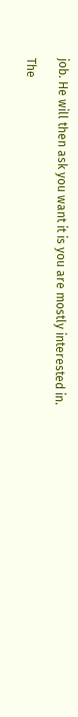job. He will then ask you want it is you are mostly interested in.

The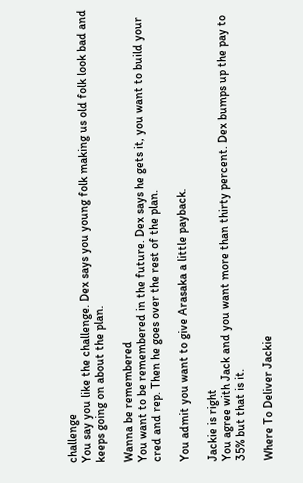challenge
You say you like the challenge. Dex says you young folk making us old folk look bad and keeps going on about the plan.

Wanna be remembered
You want to be remembered in the future. Dex says he gets it, you want to build your cred and rep. Then he goes over the rest of the plan.

You admit you want to give Arasaka a little payback.

Jackie is right
You agree with Jack and you want more than thirty percent. Dex bumps up the pay to 35% but that is it.

Where To Deliver Jackie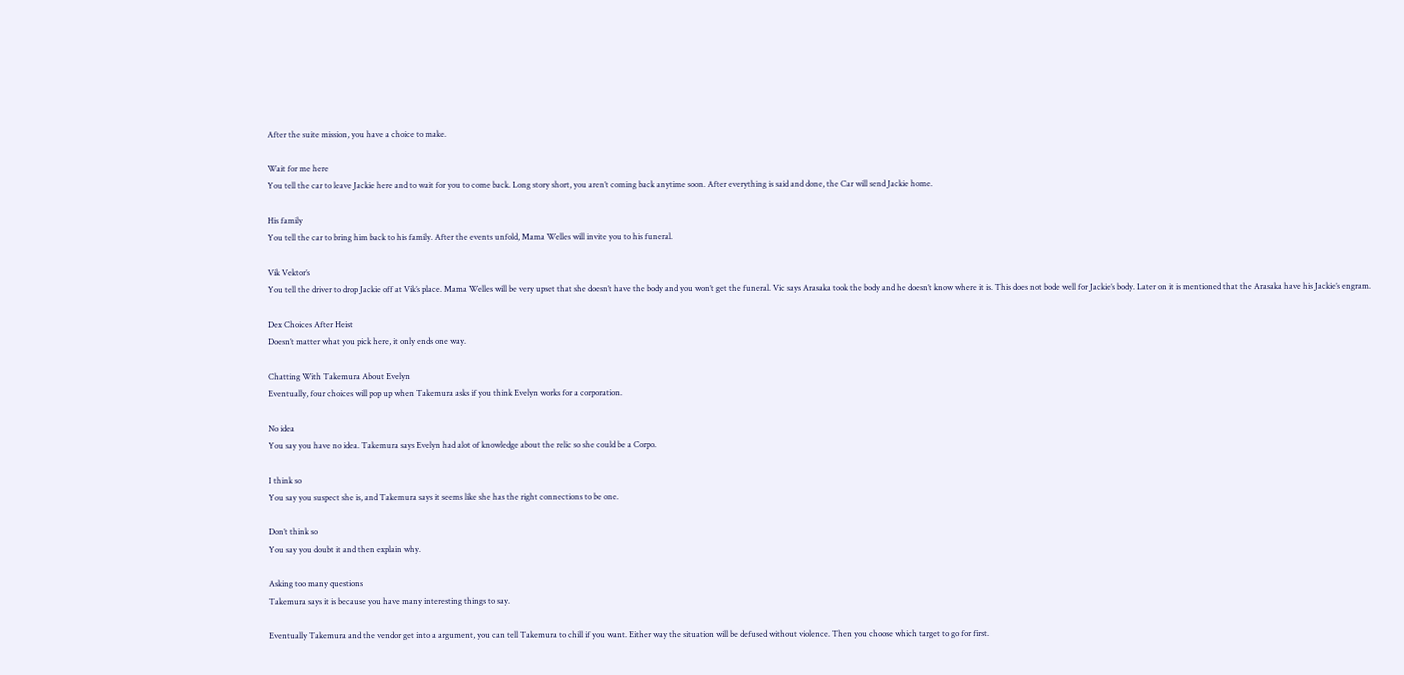After the suite mission, you have a choice to make.

Wait for me here
You tell the car to leave Jackie here and to wait for you to come back. Long story short, you aren’t coming back anytime soon. After everything is said and done, the Car will send Jackie home.

His family
You tell the car to bring him back to his family. After the events unfold, Mama Welles will invite you to his funeral.

Vik Vektor’s
You tell the driver to drop Jackie off at Vik’s place. Mama Welles will be very upset that she doesn’t have the body and you won’t get the funeral. Vic says Arasaka took the body and he doesn’t know where it is. This does not bode well for Jackie’s body. Later on it is mentioned that the Arasaka have his Jackie’s engram.

Dex Choices After Heist
Doesn’t matter what you pick here, it only ends one way.

Chatting With Takemura About Evelyn
Eventually, four choices will pop up when Takemura asks if you think Evelyn works for a corporation.

No idea
You say you have no idea. Takemura says Evelyn had alot of knowledge about the relic so she could be a Corpo.

I think so
You say you suspect she is, and Takemura says it seems like she has the right connections to be one.

Don’t think so
You say you doubt it and then explain why.

Asking too many questions
Takemura says it is because you have many interesting things to say.

Eventually Takemura and the vendor get into a argument, you can tell Takemura to chill if you want. Either way the situation will be defused without violence. Then you choose which target to go for first.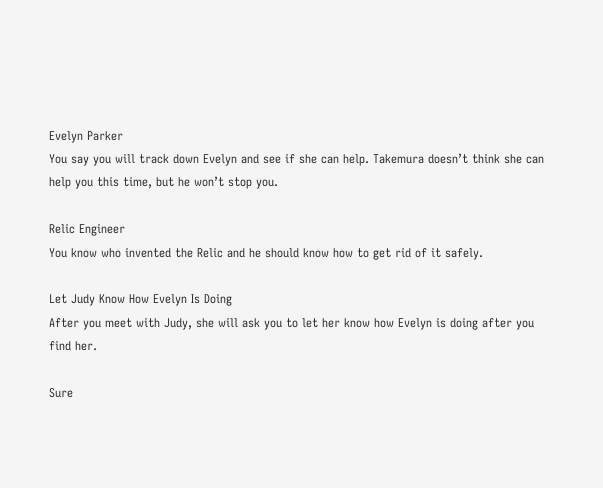Evelyn Parker
You say you will track down Evelyn and see if she can help. Takemura doesn’t think she can help you this time, but he won’t stop you.

Relic Engineer
You know who invented the Relic and he should know how to get rid of it safely.

Let Judy Know How Evelyn Is Doing
After you meet with Judy, she will ask you to let her know how Evelyn is doing after you find her.

Sure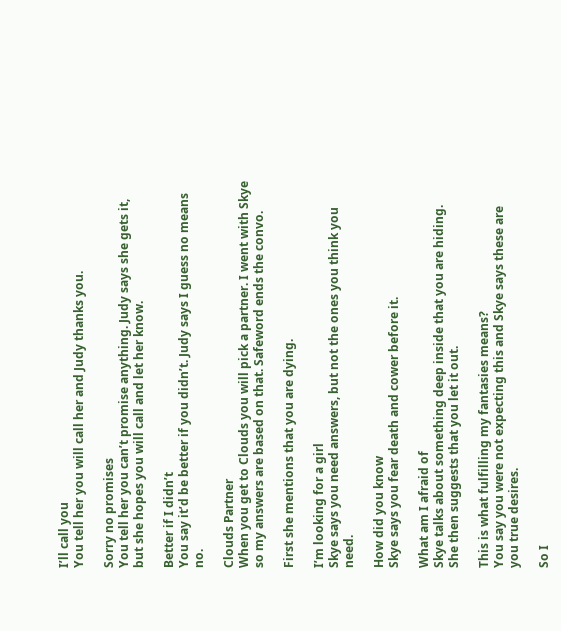I’ll call you
You tell her you will call her and Judy thanks you.

Sorry no promises
You tell her you can’t promise anything. Judy says she gets it, but she hopes you will call and let her know.

Better if I didn’t
You say it’d be better if you didn’t. Judy says I guess no means no.

Clouds Partner
When you get to Clouds you will pick a partner. I went with Skye so my answers are based on that. Safeword ends the convo.

First she mentions that you are dying.

I’m looking for a girl
Skye says you need answers, but not the ones you think you need.

How did you know
Skye says you fear death and cower before it.

What am I afraid of
Skye talks about something deep inside that you are hiding. She then suggests that you let it out.

This is what fulfilling my fantasies means?
You say you were not expecting this and Skye says these are you true desires.

So I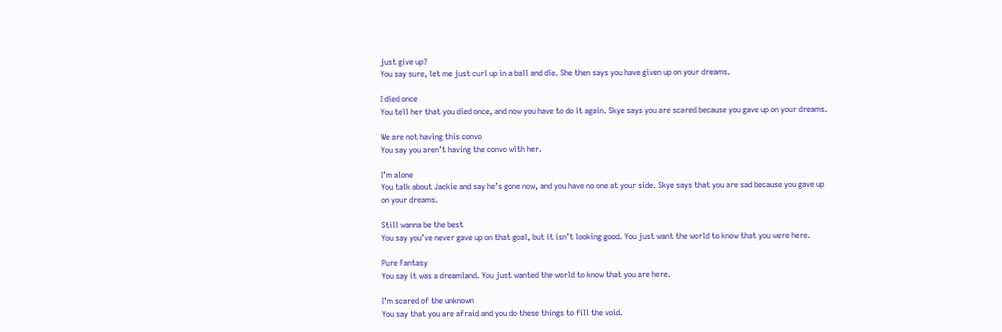just give up?
You say sure, let me just curl up in a ball and die. She then says you have given up on your dreams.

I died once
You tell her that you died once, and now you have to do it again. Skye says you are scared because you gave up on your dreams.

We are not having this convo
You say you aren’t having the convo with her.

I’m alone
You talk about Jackie and say he’s gone now, and you have no one at your side. Skye says that you are sad because you gave up on your dreams.

Still wanna be the best
You say you’ve never gave up on that goal, but it isn’t looking good. You just want the world to know that you were here.

Pure Fantasy
You say it was a dreamland. You just wanted the world to know that you are here.

I’m scared of the unknown
You say that you are afraid and you do these things to fill the void.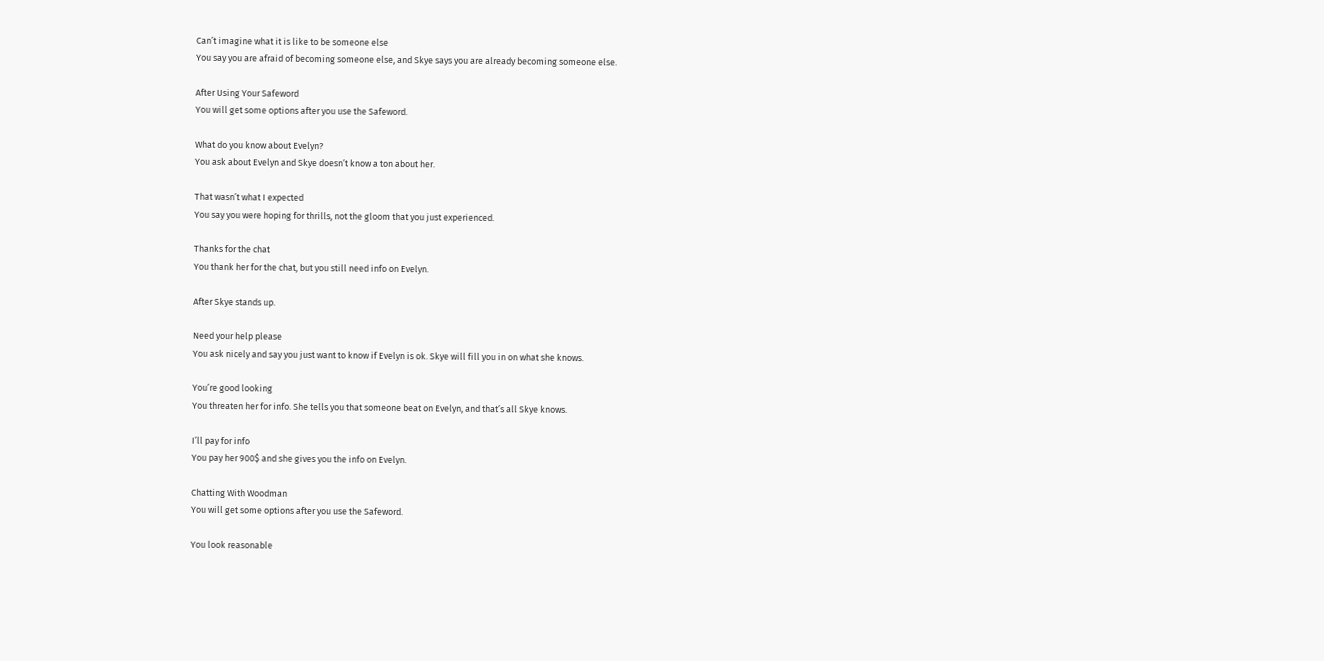Can’t imagine what it is like to be someone else
You say you are afraid of becoming someone else, and Skye says you are already becoming someone else.

After Using Your Safeword
You will get some options after you use the Safeword.

What do you know about Evelyn?
You ask about Evelyn and Skye doesn’t know a ton about her.

That wasn’t what I expected
You say you were hoping for thrills, not the gloom that you just experienced.

Thanks for the chat
You thank her for the chat, but you still need info on Evelyn.

After Skye stands up.

Need your help please
You ask nicely and say you just want to know if Evelyn is ok. Skye will fill you in on what she knows.

You’re good looking
You threaten her for info. She tells you that someone beat on Evelyn, and that’s all Skye knows.

I’ll pay for info
You pay her 900$ and she gives you the info on Evelyn.

Chatting With Woodman
You will get some options after you use the Safeword.

You look reasonable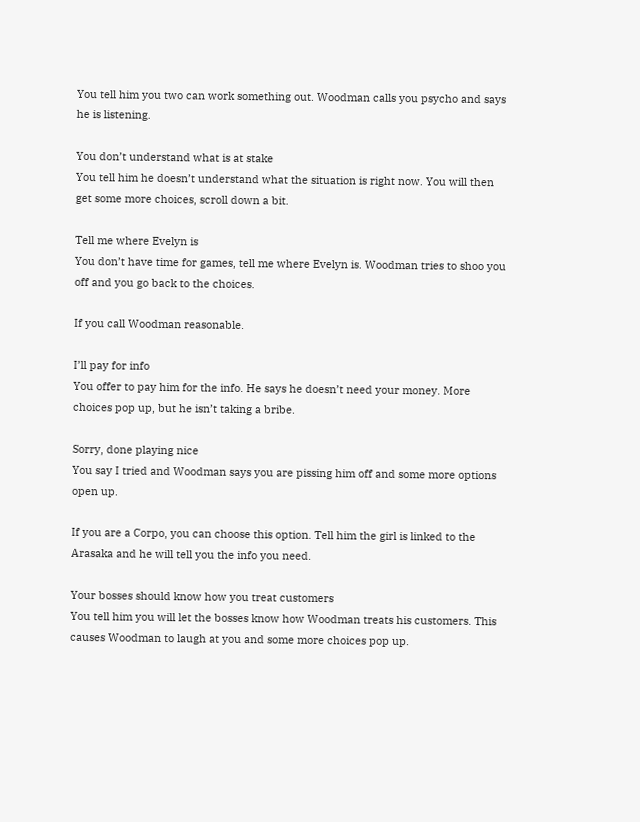You tell him you two can work something out. Woodman calls you psycho and says he is listening.

You don’t understand what is at stake
You tell him he doesn’t understand what the situation is right now. You will then get some more choices, scroll down a bit.

Tell me where Evelyn is
You don’t have time for games, tell me where Evelyn is. Woodman tries to shoo you off and you go back to the choices.

If you call Woodman reasonable.

I’ll pay for info
You offer to pay him for the info. He says he doesn’t need your money. More choices pop up, but he isn’t taking a bribe.

Sorry, done playing nice
You say I tried and Woodman says you are pissing him off and some more options open up.

If you are a Corpo, you can choose this option. Tell him the girl is linked to the Arasaka and he will tell you the info you need.

Your bosses should know how you treat customers
You tell him you will let the bosses know how Woodman treats his customers. This causes Woodman to laugh at you and some more choices pop up.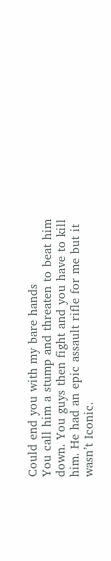Could end you with my bare hands
You call him a stump and threaten to beat him down. You guys then fight and you have to kill him. He had an epic assault rifle for me but it wasn’t Iconic.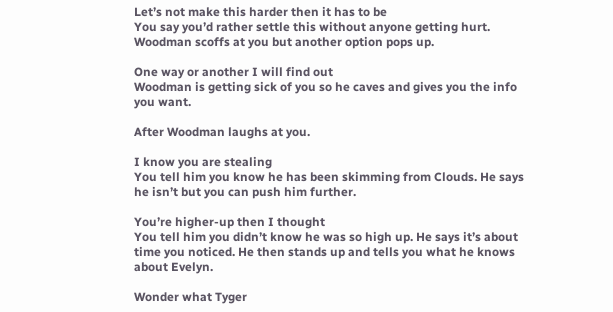Let’s not make this harder then it has to be
You say you’d rather settle this without anyone getting hurt. Woodman scoffs at you but another option pops up.

One way or another I will find out
Woodman is getting sick of you so he caves and gives you the info you want.

After Woodman laughs at you.

I know you are stealing
You tell him you know he has been skimming from Clouds. He says he isn’t but you can push him further.

You’re higher-up then I thought
You tell him you didn’t know he was so high up. He says it’s about time you noticed. He then stands up and tells you what he knows about Evelyn.

Wonder what Tyger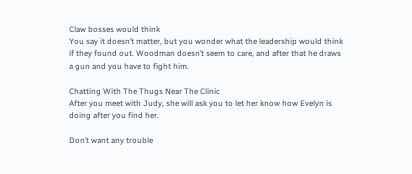Claw bosses would think
You say it doesn’t matter, but you wonder what the leadership would think if they found out. Woodman doesn’t seem to care, and after that he draws a gun and you have to fight him.

Chatting With The Thugs Near The Clinic
After you meet with Judy, she will ask you to let her know how Evelyn is doing after you find her.

Don’t want any trouble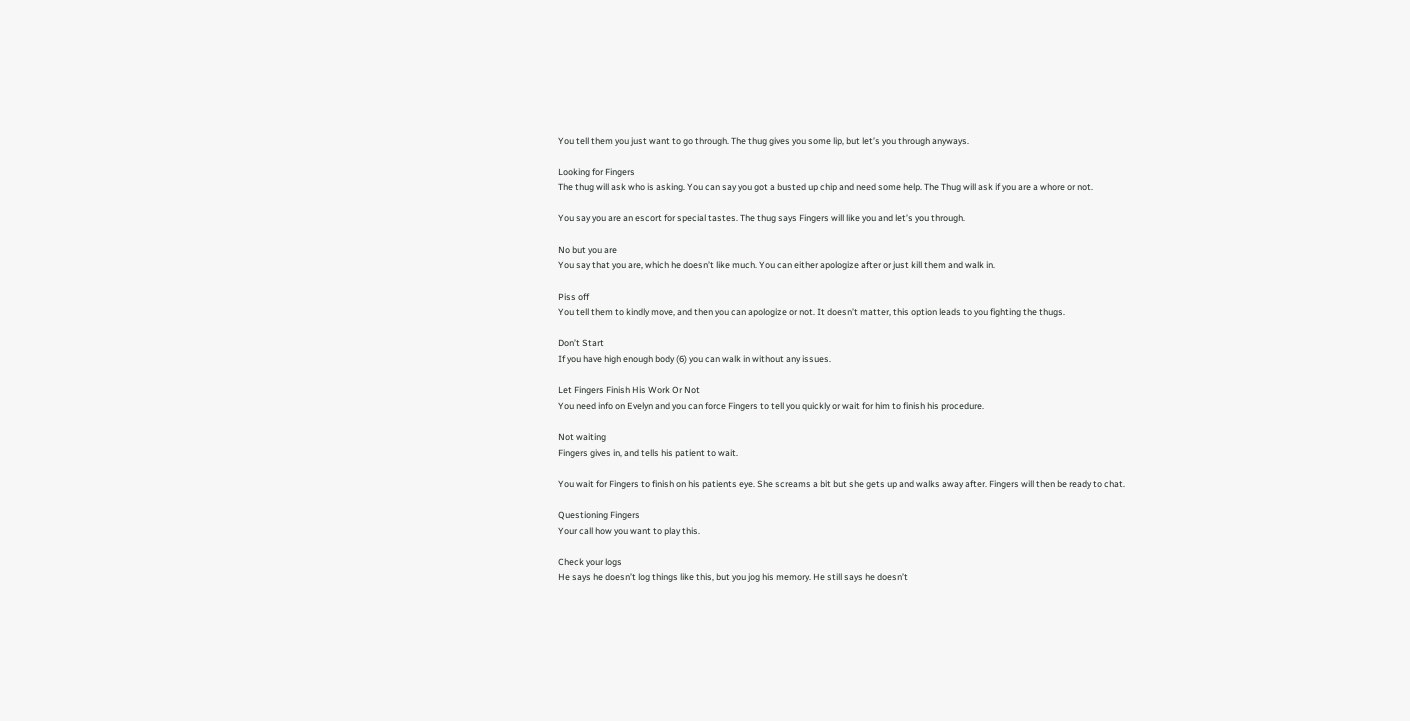You tell them you just want to go through. The thug gives you some lip, but let’s you through anyways.

Looking for Fingers
The thug will ask who is asking. You can say you got a busted up chip and need some help. The Thug will ask if you are a whore or not.

You say you are an escort for special tastes. The thug says Fingers will like you and let’s you through.

No but you are
You say that you are, which he doesn’t like much. You can either apologize after or just kill them and walk in.

Piss off
You tell them to kindly move, and then you can apologize or not. It doesn’t matter, this option leads to you fighting the thugs.

Don’t Start
If you have high enough body (6) you can walk in without any issues.

Let Fingers Finish His Work Or Not
You need info on Evelyn and you can force Fingers to tell you quickly or wait for him to finish his procedure.

Not waiting
Fingers gives in, and tells his patient to wait.

You wait for Fingers to finish on his patients eye. She screams a bit but she gets up and walks away after. Fingers will then be ready to chat.

Questioning Fingers
Your call how you want to play this.

Check your logs
He says he doesn’t log things like this, but you jog his memory. He still says he doesn’t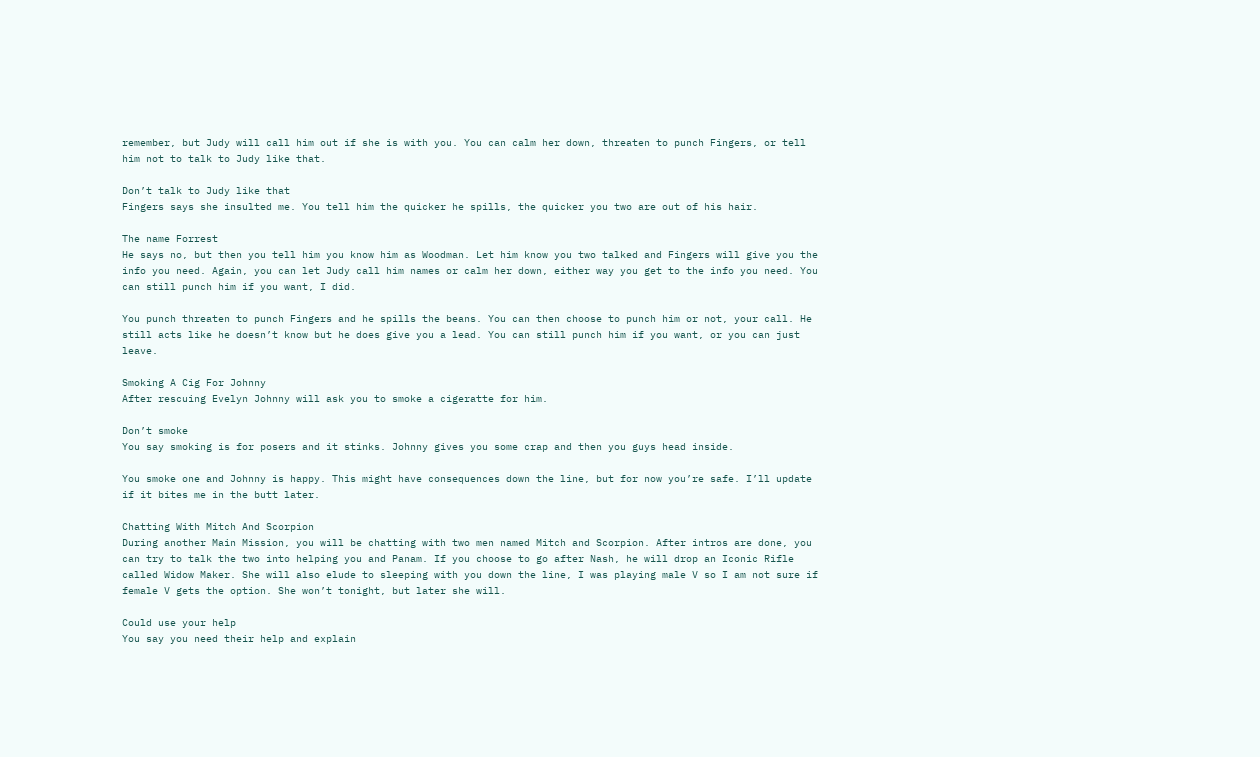remember, but Judy will call him out if she is with you. You can calm her down, threaten to punch Fingers, or tell him not to talk to Judy like that.

Don’t talk to Judy like that
Fingers says she insulted me. You tell him the quicker he spills, the quicker you two are out of his hair.

The name Forrest
He says no, but then you tell him you know him as Woodman. Let him know you two talked and Fingers will give you the info you need. Again, you can let Judy call him names or calm her down, either way you get to the info you need. You can still punch him if you want, I did.

You punch threaten to punch Fingers and he spills the beans. You can then choose to punch him or not, your call. He still acts like he doesn’t know but he does give you a lead. You can still punch him if you want, or you can just leave.

Smoking A Cig For Johnny
After rescuing Evelyn Johnny will ask you to smoke a cigeratte for him.

Don’t smoke
You say smoking is for posers and it stinks. Johnny gives you some crap and then you guys head inside.

You smoke one and Johnny is happy. This might have consequences down the line, but for now you’re safe. I’ll update if it bites me in the butt later.

Chatting With Mitch And Scorpion
During another Main Mission, you will be chatting with two men named Mitch and Scorpion. After intros are done, you can try to talk the two into helping you and Panam. If you choose to go after Nash, he will drop an Iconic Rifle called Widow Maker. She will also elude to sleeping with you down the line, I was playing male V so I am not sure if female V gets the option. She won’t tonight, but later she will.

Could use your help
You say you need their help and explain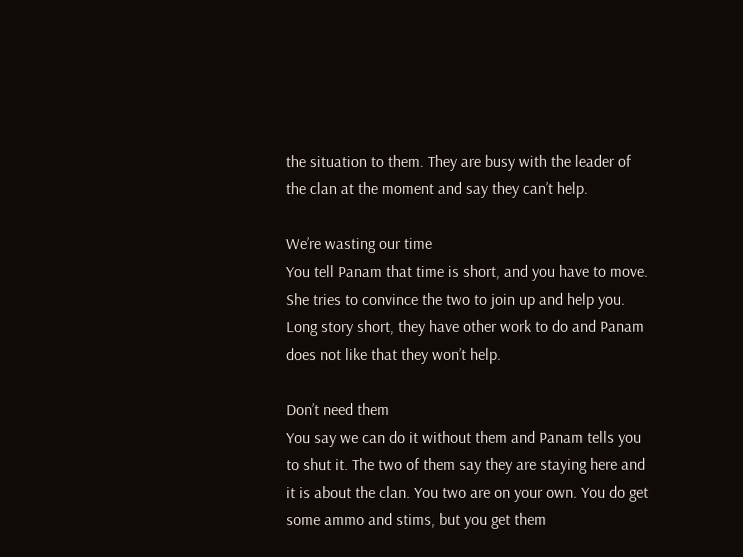the situation to them. They are busy with the leader of the clan at the moment and say they can’t help.

We’re wasting our time
You tell Panam that time is short, and you have to move. She tries to convince the two to join up and help you. Long story short, they have other work to do and Panam does not like that they won’t help.

Don’t need them
You say we can do it without them and Panam tells you to shut it. The two of them say they are staying here and it is about the clan. You two are on your own. You do get some ammo and stims, but you get them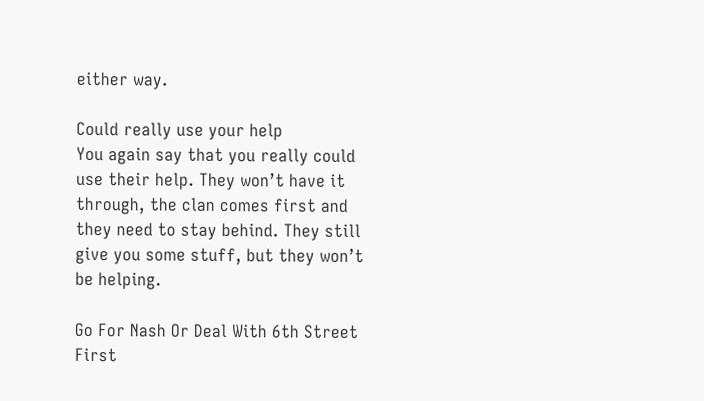either way.

Could really use your help
You again say that you really could use their help. They won’t have it through, the clan comes first and they need to stay behind. They still give you some stuff, but they won’t be helping.

Go For Nash Or Deal With 6th Street First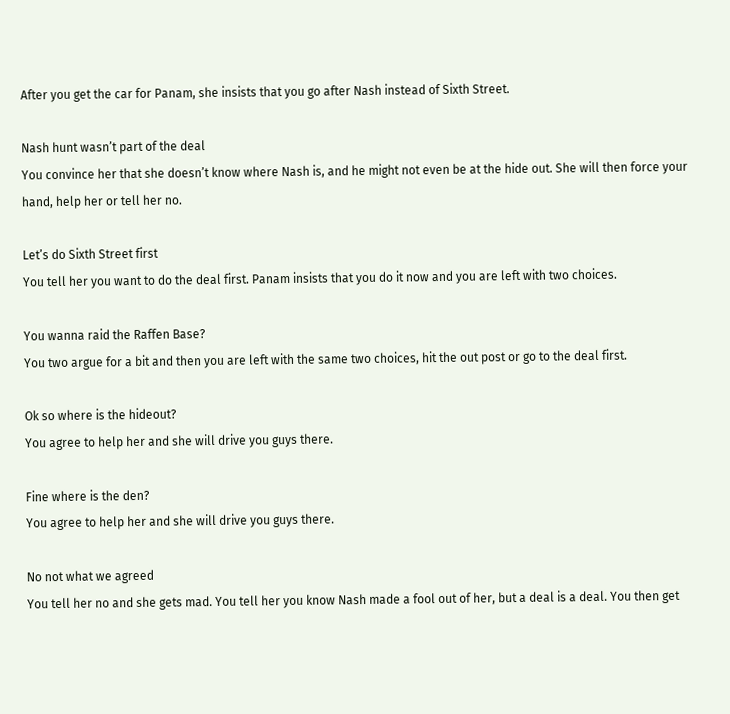After you get the car for Panam, she insists that you go after Nash instead of Sixth Street.

Nash hunt wasn’t part of the deal
You convince her that she doesn’t know where Nash is, and he might not even be at the hide out. She will then force your hand, help her or tell her no.

Let’s do Sixth Street first
You tell her you want to do the deal first. Panam insists that you do it now and you are left with two choices.

You wanna raid the Raffen Base?
You two argue for a bit and then you are left with the same two choices, hit the out post or go to the deal first.

Ok so where is the hideout?
You agree to help her and she will drive you guys there.

Fine where is the den?
You agree to help her and she will drive you guys there.

No not what we agreed
You tell her no and she gets mad. You tell her you know Nash made a fool out of her, but a deal is a deal. You then get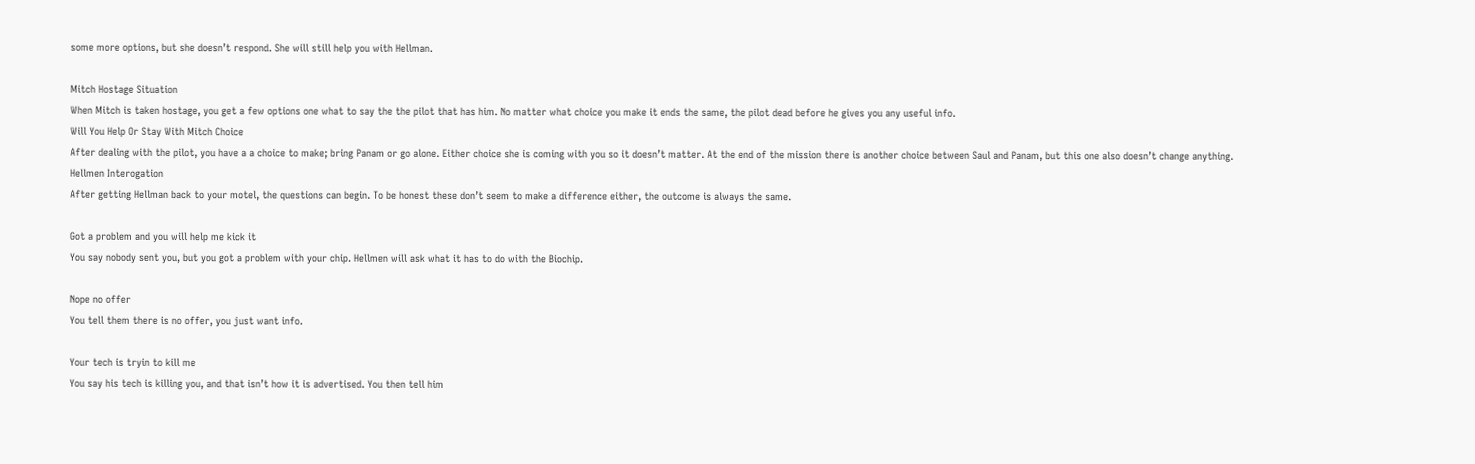some more options, but she doesn’t respond. She will still help you with Hellman.

Mitch Hostage Situation
When Mitch is taken hostage, you get a few options one what to say the the pilot that has him. No matter what choice you make it ends the same, the pilot dead before he gives you any useful info.
Will You Help Or Stay With Mitch Choice
After dealing with the pilot, you have a a choice to make; bring Panam or go alone. Either choice she is coming with you so it doesn’t matter. At the end of the mission there is another choice between Saul and Panam, but this one also doesn’t change anything.
Hellmen Interogation
After getting Hellman back to your motel, the questions can begin. To be honest these don’t seem to make a difference either, the outcome is always the same.

Got a problem and you will help me kick it
You say nobody sent you, but you got a problem with your chip. Hellmen will ask what it has to do with the Biochip.

Nope no offer
You tell them there is no offer, you just want info.

Your tech is tryin to kill me
You say his tech is killing you, and that isn’t how it is advertised. You then tell him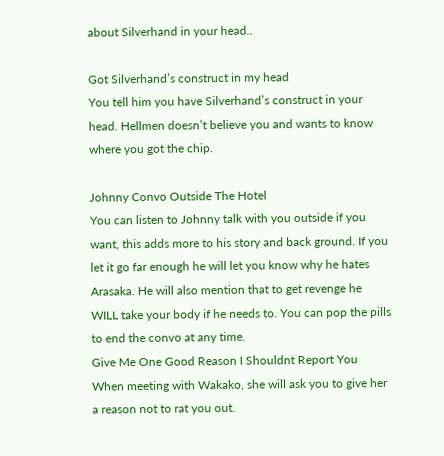about Silverhand in your head..

Got Silverhand’s construct in my head
You tell him you have Silverhand’s construct in your head. Hellmen doesn’t believe you and wants to know where you got the chip.

Johnny Convo Outside The Hotel
You can listen to Johnny talk with you outside if you want, this adds more to his story and back ground. If you let it go far enough he will let you know why he hates Arasaka. He will also mention that to get revenge he WILL take your body if he needs to. You can pop the pills to end the convo at any time.
Give Me One Good Reason I Shouldnt Report You
When meeting with Wakako, she will ask you to give her a reason not to rat you out.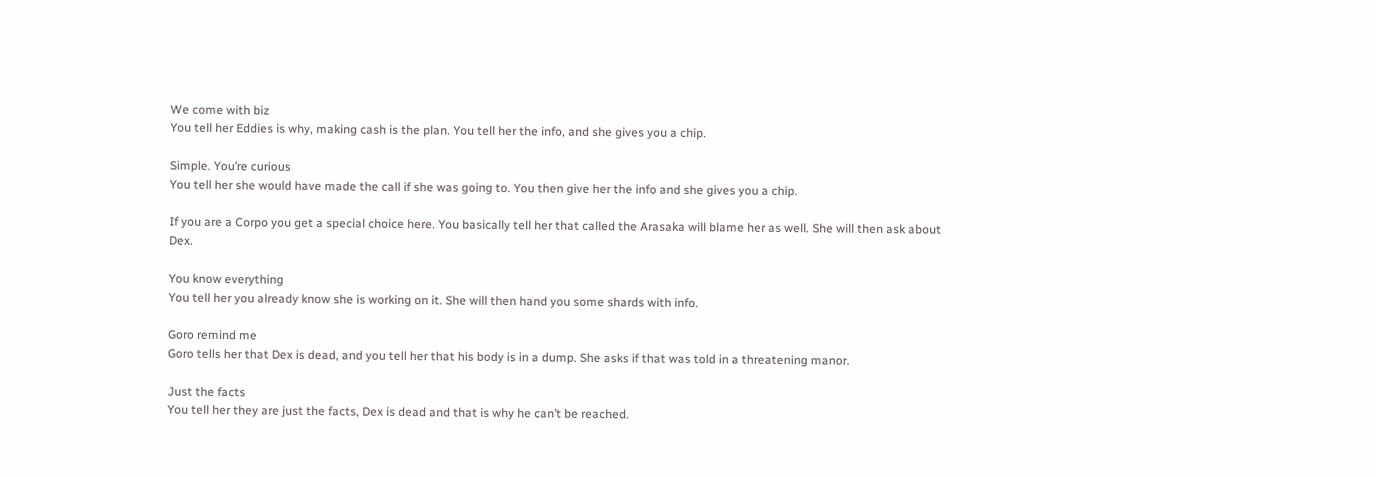We come with biz
You tell her Eddies is why, making cash is the plan. You tell her the info, and she gives you a chip.

Simple. You’re curious
You tell her she would have made the call if she was going to. You then give her the info and she gives you a chip.

If you are a Corpo you get a special choice here. You basically tell her that called the Arasaka will blame her as well. She will then ask about Dex.

You know everything
You tell her you already know she is working on it. She will then hand you some shards with info.

Goro remind me
Goro tells her that Dex is dead, and you tell her that his body is in a dump. She asks if that was told in a threatening manor.

Just the facts
You tell her they are just the facts, Dex is dead and that is why he can’t be reached.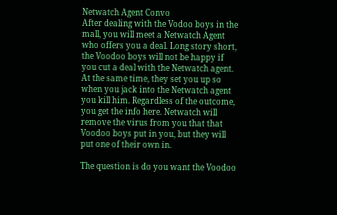Netwatch Agent Convo
After dealing with the Vodoo boys in the mall, you will meet a Netwatch Agent who offers you a deal. Long story short, the Voodoo boys will not be happy if you cut a deal with the Netwatch agent. At the same time, they set you up so when you jack into the Netwatch agent you kill him. Regardless of the outcome, you get the info here. Netwatch will remove the virus from you that that Voodoo boys put in you, but they will put one of their own in.

The question is do you want the Voodoo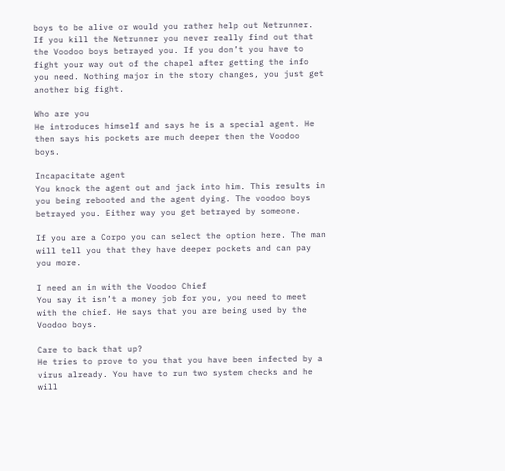boys to be alive or would you rather help out Netrunner. If you kill the Netrunner you never really find out that the Voodoo boys betrayed you. If you don’t you have to fight your way out of the chapel after getting the info you need. Nothing major in the story changes, you just get another big fight.

Who are you
He introduces himself and says he is a special agent. He then says his pockets are much deeper then the Voodoo boys.

Incapacitate agent
You knock the agent out and jack into him. This results in you being rebooted and the agent dying. The voodoo boys betrayed you. Either way you get betrayed by someone.

If you are a Corpo you can select the option here. The man will tell you that they have deeper pockets and can pay you more.

I need an in with the Voodoo Chief
You say it isn’t a money job for you, you need to meet with the chief. He says that you are being used by the Voodoo boys.

Care to back that up?
He tries to prove to you that you have been infected by a virus already. You have to run two system checks and he will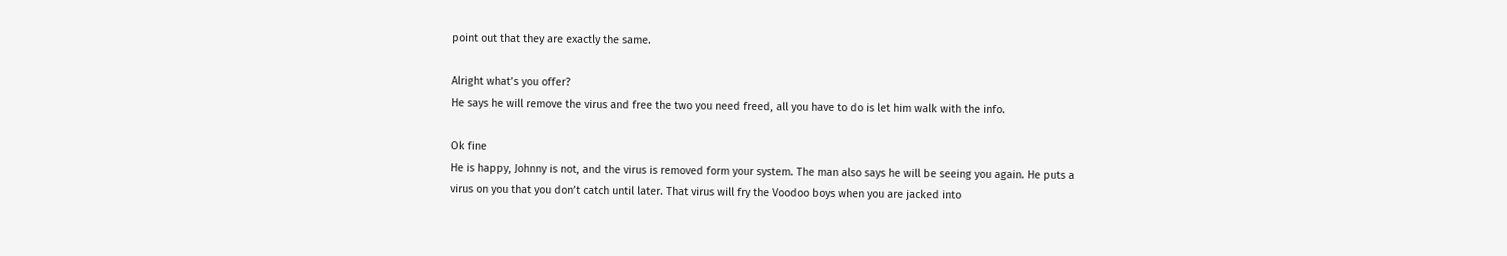point out that they are exactly the same.

Alright what’s you offer?
He says he will remove the virus and free the two you need freed, all you have to do is let him walk with the info.

Ok fine
He is happy, Johnny is not, and the virus is removed form your system. The man also says he will be seeing you again. He puts a virus on you that you don’t catch until later. That virus will fry the Voodoo boys when you are jacked into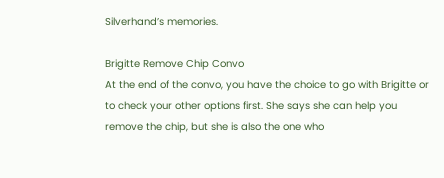Silverhand’s memories.

Brigitte Remove Chip Convo
At the end of the convo, you have the choice to go with Brigitte or to check your other options first. She says she can help you remove the chip, but she is also the one who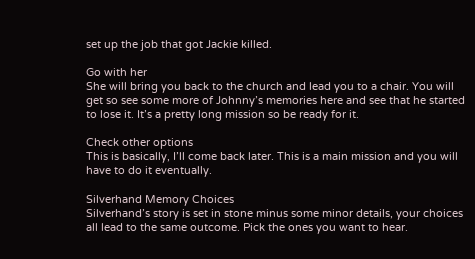set up the job that got Jackie killed.

Go with her
She will bring you back to the church and lead you to a chair. You will get so see some more of Johnny’s memories here and see that he started to lose it. It’s a pretty long mission so be ready for it.

Check other options
This is basically, I’ll come back later. This is a main mission and you will have to do it eventually.

Silverhand Memory Choices
Silverhand’s story is set in stone minus some minor details, your choices all lead to the same outcome. Pick the ones you want to hear.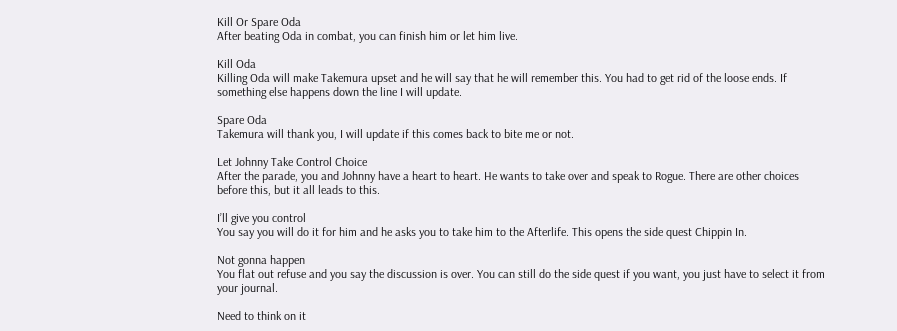Kill Or Spare Oda
After beating Oda in combat, you can finish him or let him live.

Kill Oda
Killing Oda will make Takemura upset and he will say that he will remember this. You had to get rid of the loose ends. If something else happens down the line I will update.

Spare Oda
Takemura will thank you, I will update if this comes back to bite me or not.

Let Johnny Take Control Choice
After the parade, you and Johnny have a heart to heart. He wants to take over and speak to Rogue. There are other choices before this, but it all leads to this.

I’ll give you control
You say you will do it for him and he asks you to take him to the Afterlife. This opens the side quest Chippin In.

Not gonna happen
You flat out refuse and you say the discussion is over. You can still do the side quest if you want, you just have to select it from your journal.

Need to think on it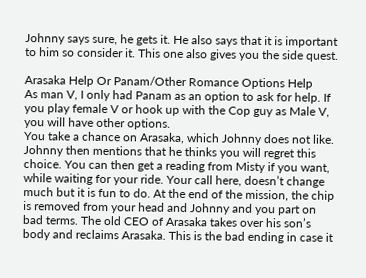Johnny says sure, he gets it. He also says that it is important to him so consider it. This one also gives you the side quest.

Arasaka Help Or Panam/Other Romance Options Help
As man V, I only had Panam as an option to ask for help. If you play female V or hook up with the Cop guy as Male V, you will have other options.
You take a chance on Arasaka, which Johnny does not like. Johnny then mentions that he thinks you will regret this choice. You can then get a reading from Misty if you want, while waiting for your ride. Your call here, doesn’t change much but it is fun to do. At the end of the mission, the chip is removed from your head and Johnny and you part on bad terms. The old CEO of Arasaka takes over his son’s body and reclaims Arasaka. This is the bad ending in case it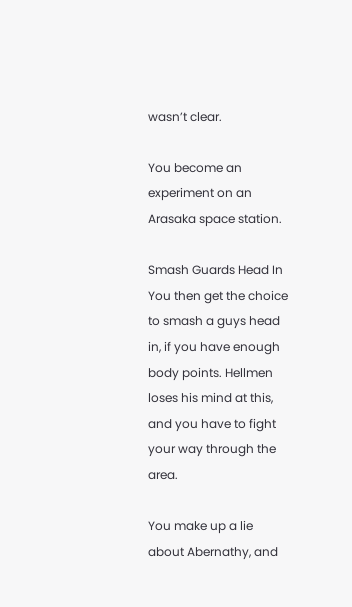wasn’t clear.

You become an experiment on an Arasaka space station.

Smash Guards Head In
You then get the choice to smash a guys head in, if you have enough body points. Hellmen loses his mind at this, and you have to fight your way through the area.

You make up a lie about Abernathy, and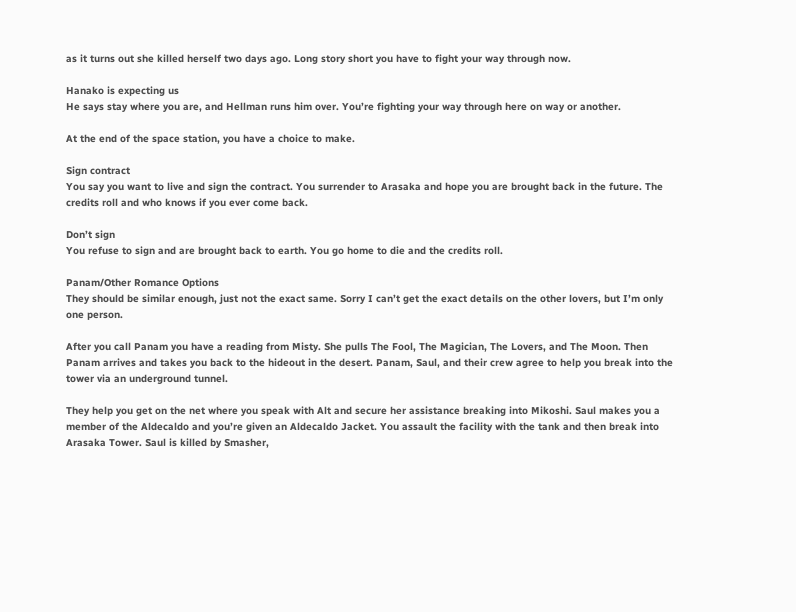as it turns out she killed herself two days ago. Long story short you have to fight your way through now.

Hanako is expecting us
He says stay where you are, and Hellman runs him over. You’re fighting your way through here on way or another.

At the end of the space station, you have a choice to make.

Sign contract
You say you want to live and sign the contract. You surrender to Arasaka and hope you are brought back in the future. The credits roll and who knows if you ever come back.

Don’t sign
You refuse to sign and are brought back to earth. You go home to die and the credits roll.

Panam/Other Romance Options
They should be similar enough, just not the exact same. Sorry I can’t get the exact details on the other lovers, but I’m only one person.

After you call Panam you have a reading from Misty. She pulls The Fool, The Magician, The Lovers, and The Moon. Then Panam arrives and takes you back to the hideout in the desert. Panam, Saul, and their crew agree to help you break into the tower via an underground tunnel.

They help you get on the net where you speak with Alt and secure her assistance breaking into Mikoshi. Saul makes you a member of the Aldecaldo and you’re given an Aldecaldo Jacket. You assault the facility with the tank and then break into Arasaka Tower. Saul is killed by Smasher,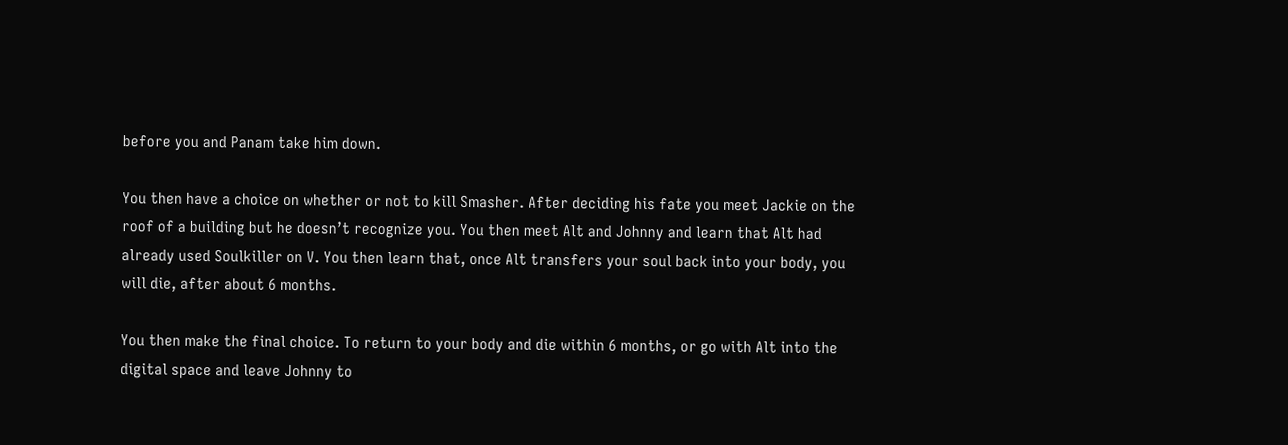before you and Panam take him down.

You then have a choice on whether or not to kill Smasher. After deciding his fate you meet Jackie on the roof of a building but he doesn’t recognize you. You then meet Alt and Johnny and learn that Alt had already used Soulkiller on V. You then learn that, once Alt transfers your soul back into your body, you will die, after about 6 months.

You then make the final choice. To return to your body and die within 6 months, or go with Alt into the digital space and leave Johnny to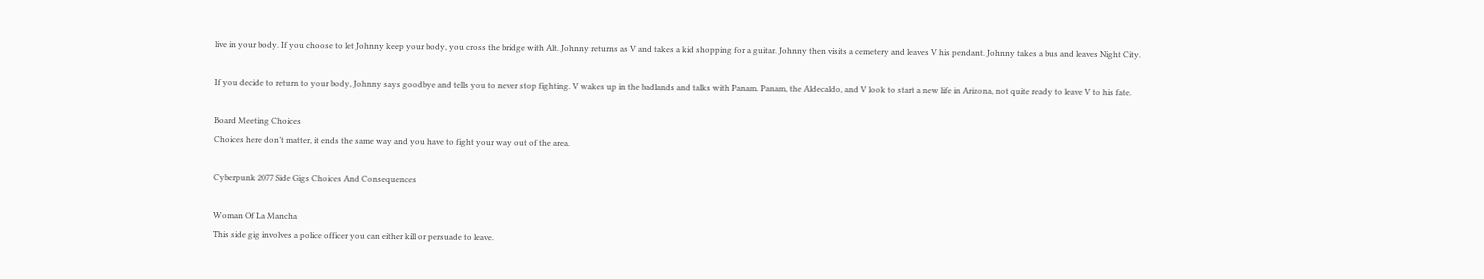live in your body. If you choose to let Johnny keep your body, you cross the bridge with Alt. Johnny returns as V and takes a kid shopping for a guitar. Johnny then visits a cemetery and leaves V his pendant. Johnny takes a bus and leaves Night City.

If you decide to return to your body, Johnny says goodbye and tells you to never stop fighting. V wakes up in the badlands and talks with Panam. Panam, the Aldecaldo, and V look to start a new life in Arizona, not quite ready to leave V to his fate.

Board Meeting Choices
Choices here don’t matter, it ends the same way and you have to fight your way out of the area.

Cyberpunk 2077 Side Gigs Choices And Consequences

Woman Of La Mancha
This side gig involves a police officer you can either kill or persuade to leave.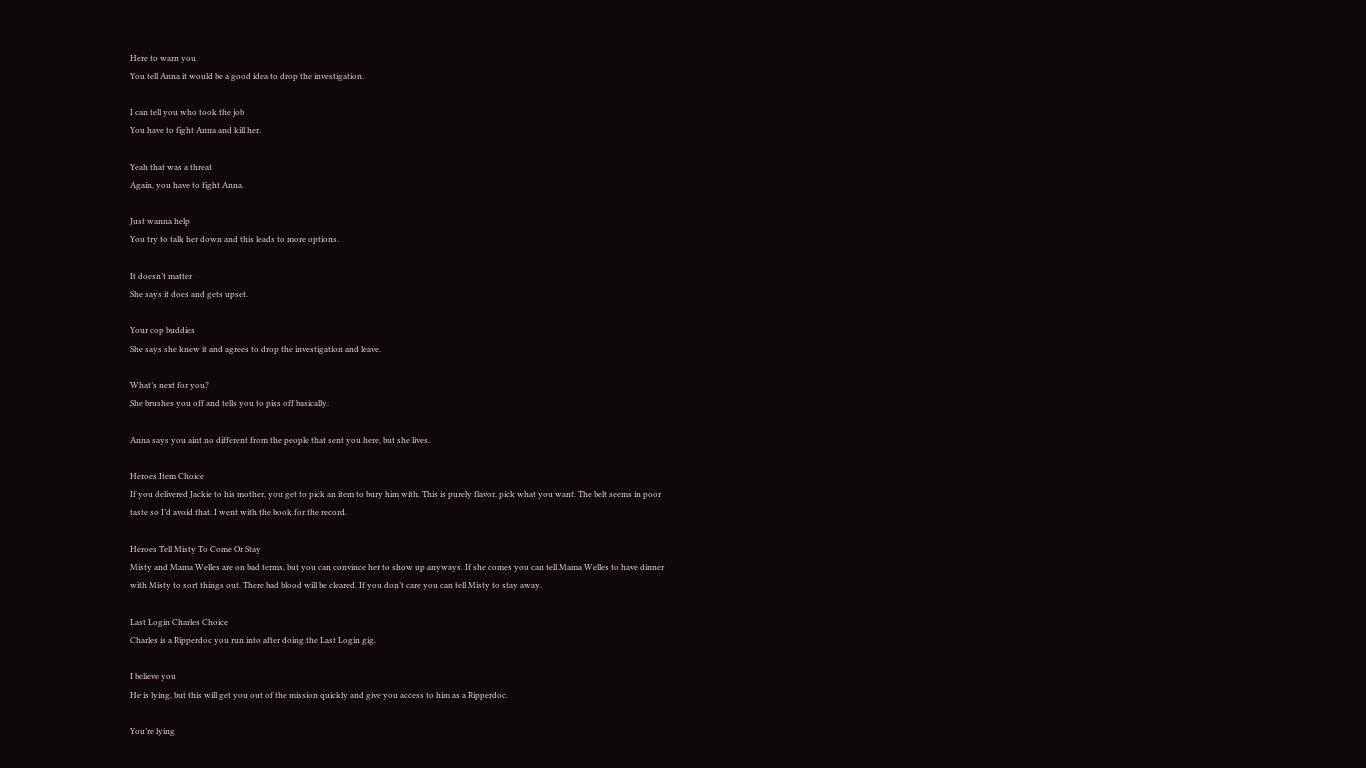Here to warn you
You tell Anna it would be a good idea to drop the investigation.

I can tell you who took the job
You have to fight Anna and kill her.

Yeah that was a threat
Again, you have to fight Anna.

Just wanna help
You try to talk her down and this leads to more options.

It doesn’t matter
She says it does and gets upset.

Your cop buddies
She says she knew it and agrees to drop the investigation and leave.

What’s next for you?
She brushes you off and tells you to piss off basically.

Anna says you aint no different from the people that sent you here, but she lives.

Heroes Item Choice
If you delivered Jackie to his mother, you get to pick an item to bury him with. This is purely flavor, pick what you want. The belt seems in poor taste so I’d avoid that. I went with the book for the record.

Heroes Tell Misty To Come Or Stay
Misty and Mama Welles are on bad terms, but you can convince her to show up anyways. If she comes you can tell Mama Welles to have dinner with Misty to sort things out. There bad blood will be cleared. If you don’t care you can tell Misty to stay away.

Last Login Charles Choice
Charles is a Ripperdoc you run into after doing the Last Login gig.

I believe you
He is lying, but this will get you out of the mission quickly and give you access to him as a Ripperdoc.

You’re lying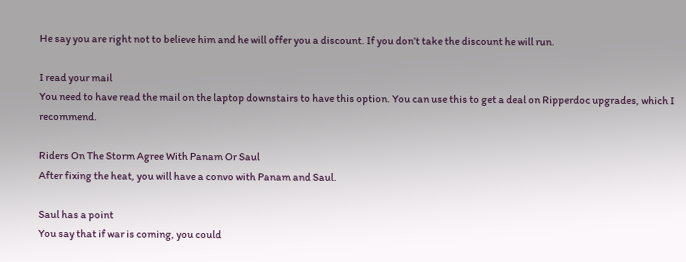He say you are right not to believe him and he will offer you a discount. If you don’t take the discount he will run.

I read your mail
You need to have read the mail on the laptop downstairs to have this option. You can use this to get a deal on Ripperdoc upgrades, which I recommend.

Riders On The Storm Agree With Panam Or Saul
After fixing the heat, you will have a convo with Panam and Saul.

Saul has a point
You say that if war is coming, you could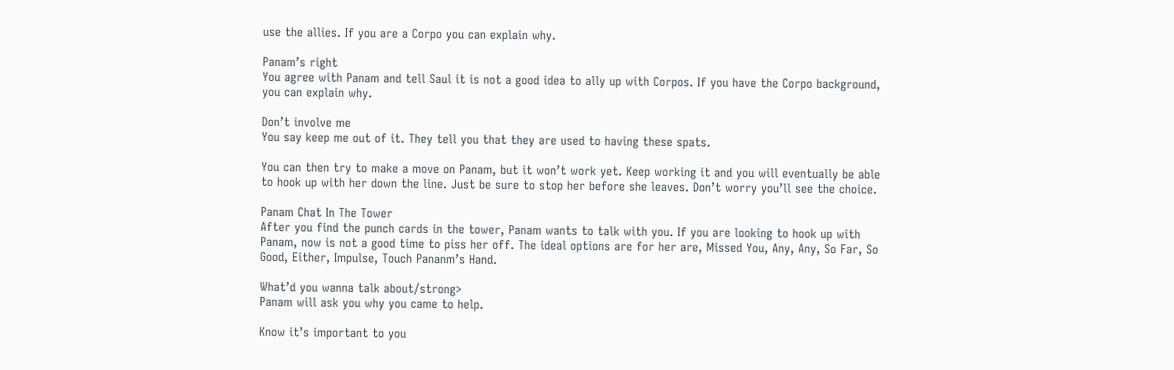use the allies. If you are a Corpo you can explain why.

Panam’s right
You agree with Panam and tell Saul it is not a good idea to ally up with Corpos. If you have the Corpo background, you can explain why.

Don’t involve me
You say keep me out of it. They tell you that they are used to having these spats.

You can then try to make a move on Panam, but it won’t work yet. Keep working it and you will eventually be able to hook up with her down the line. Just be sure to stop her before she leaves. Don’t worry you’ll see the choice.

Panam Chat In The Tower
After you find the punch cards in the tower, Panam wants to talk with you. If you are looking to hook up with Panam, now is not a good time to piss her off. The ideal options are for her are, Missed You, Any, Any, So Far, So Good, Either, Impulse, Touch Pananm’s Hand.

What’d you wanna talk about/strong>
Panam will ask you why you came to help.

Know it’s important to you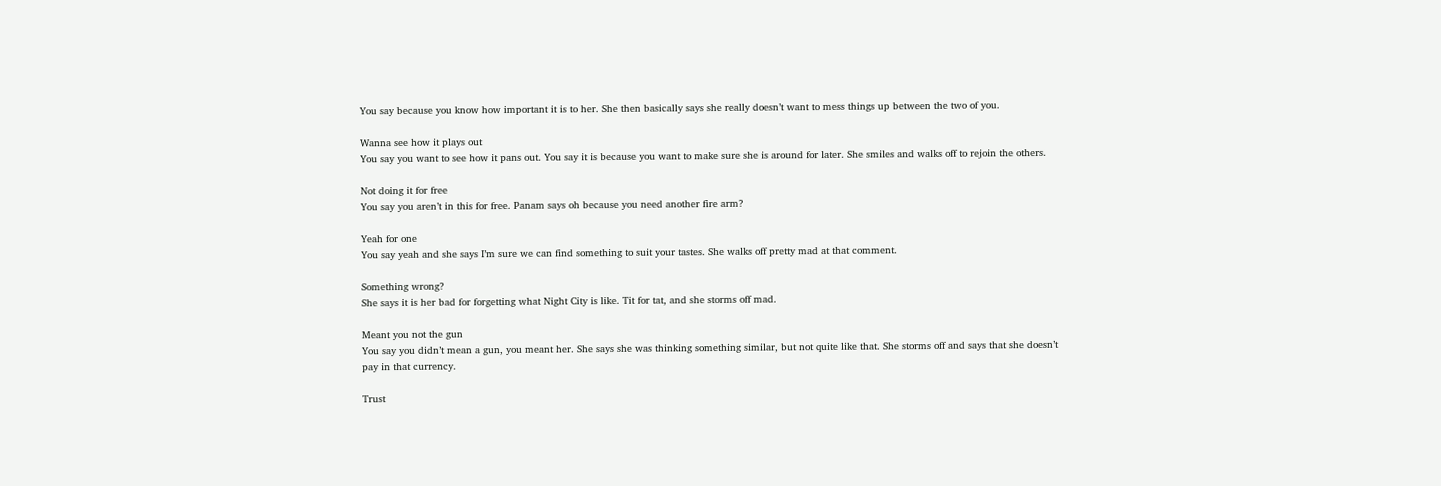You say because you know how important it is to her. She then basically says she really doesn’t want to mess things up between the two of you.

Wanna see how it plays out
You say you want to see how it pans out. You say it is because you want to make sure she is around for later. She smiles and walks off to rejoin the others.

Not doing it for free
You say you aren’t in this for free. Panam says oh because you need another fire arm?

Yeah for one
You say yeah and she says I’m sure we can find something to suit your tastes. She walks off pretty mad at that comment.

Something wrong?
She says it is her bad for forgetting what Night City is like. Tit for tat, and she storms off mad.

Meant you not the gun
You say you didn’t mean a gun, you meant her. She says she was thinking something similar, but not quite like that. She storms off and says that she doesn’t pay in that currency.

Trust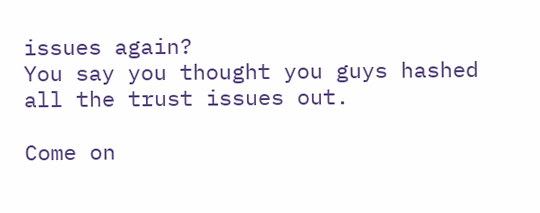issues again?
You say you thought you guys hashed all the trust issues out.

Come on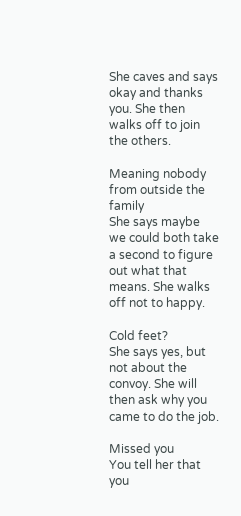She caves and says okay and thanks you. She then walks off to join the others.

Meaning nobody from outside the family
She says maybe we could both take a second to figure out what that means. She walks off not to happy.

Cold feet?
She says yes, but not about the convoy. She will then ask why you came to do the job.

Missed you
You tell her that you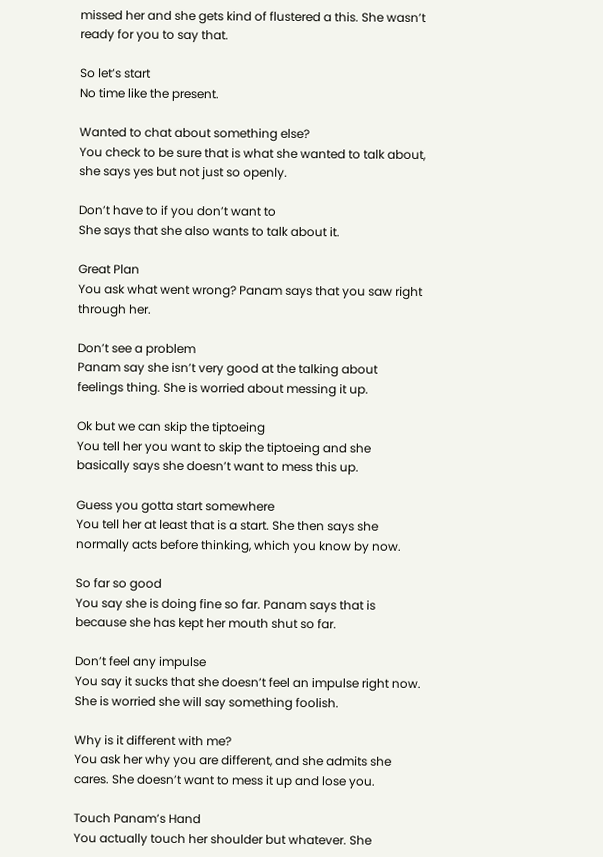missed her and she gets kind of flustered a this. She wasn’t ready for you to say that.

So let’s start
No time like the present.

Wanted to chat about something else?
You check to be sure that is what she wanted to talk about, she says yes but not just so openly.

Don’t have to if you don’t want to
She says that she also wants to talk about it.

Great Plan
You ask what went wrong? Panam says that you saw right through her.

Don’t see a problem
Panam say she isn’t very good at the talking about feelings thing. She is worried about messing it up.

Ok but we can skip the tiptoeing
You tell her you want to skip the tiptoeing and she basically says she doesn’t want to mess this up.

Guess you gotta start somewhere
You tell her at least that is a start. She then says she normally acts before thinking, which you know by now.

So far so good
You say she is doing fine so far. Panam says that is because she has kept her mouth shut so far.

Don’t feel any impulse
You say it sucks that she doesn’t feel an impulse right now. She is worried she will say something foolish.

Why is it different with me?
You ask her why you are different, and she admits she cares. She doesn’t want to mess it up and lose you.

Touch Panam’s Hand
You actually touch her shoulder but whatever. She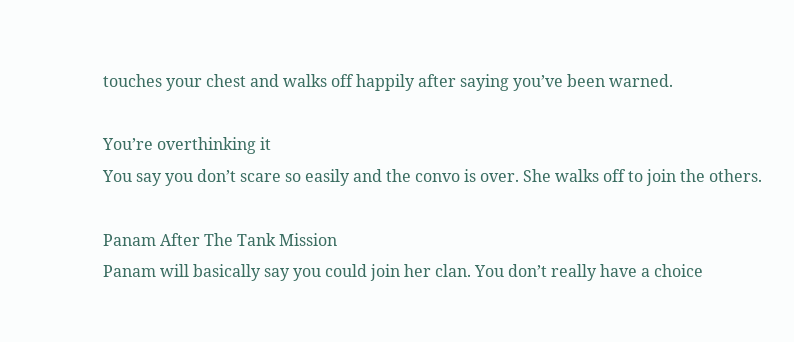touches your chest and walks off happily after saying you’ve been warned.

You’re overthinking it
You say you don’t scare so easily and the convo is over. She walks off to join the others.

Panam After The Tank Mission
Panam will basically say you could join her clan. You don’t really have a choice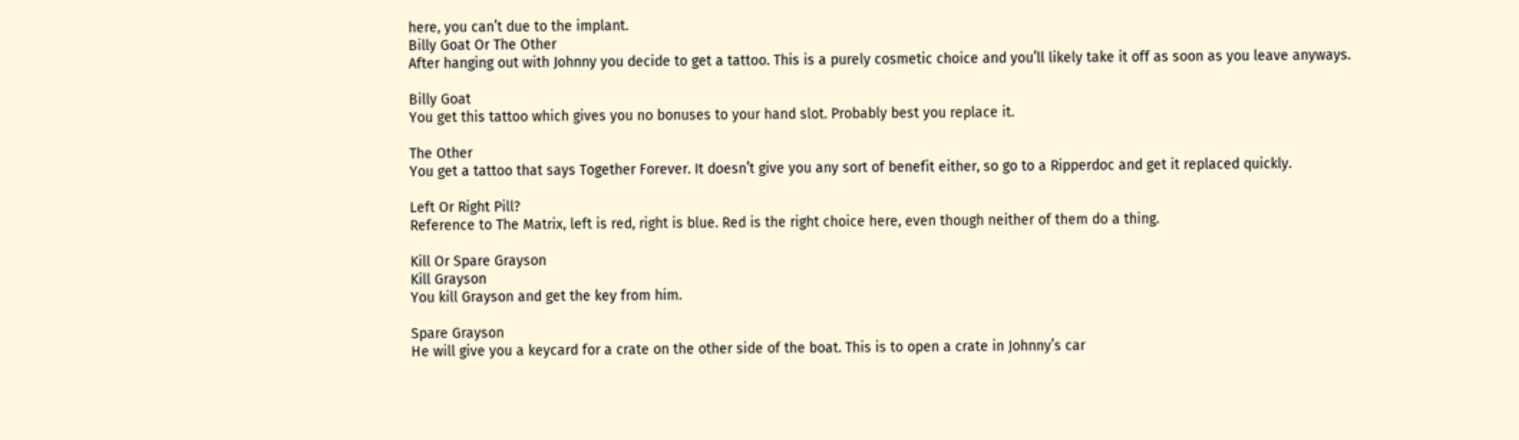here, you can’t due to the implant.
Billy Goat Or The Other
After hanging out with Johnny you decide to get a tattoo. This is a purely cosmetic choice and you’ll likely take it off as soon as you leave anyways.

Billy Goat
You get this tattoo which gives you no bonuses to your hand slot. Probably best you replace it.

The Other
You get a tattoo that says Together Forever. It doesn’t give you any sort of benefit either, so go to a Ripperdoc and get it replaced quickly.

Left Or Right Pill?
Reference to The Matrix, left is red, right is blue. Red is the right choice here, even though neither of them do a thing.

Kill Or Spare Grayson
Kill Grayson
You kill Grayson and get the key from him.

Spare Grayson
He will give you a keycard for a crate on the other side of the boat. This is to open a crate in Johnny’s car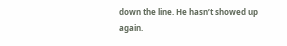down the line. He hasn’t showed up again.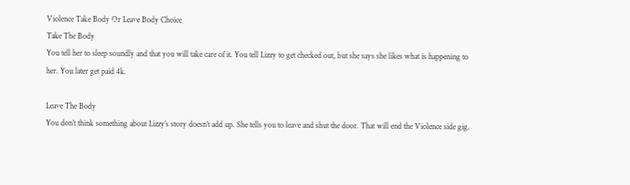Violence Take Body Or Leave Body Choice
Take The Body
You tell her to sleep soundly and that you will take care of it. You tell Lizzy to get checked out, but she says she likes what is happening to her. You later get paid 4k.

Leave The Body
You don’t think something about Lizzy’s story doesn’t add up. She tells you to leave and shut the door. That will end the Violence side gig.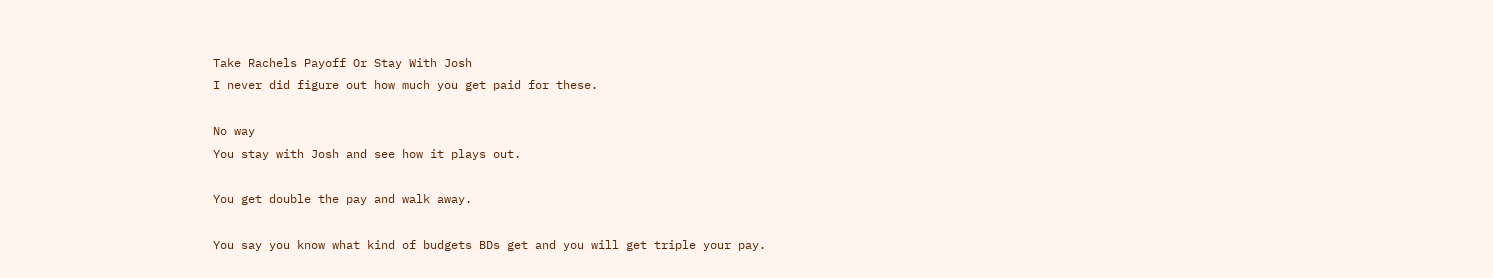Take Rachels Payoff Or Stay With Josh
I never did figure out how much you get paid for these.

No way
You stay with Josh and see how it plays out.

You get double the pay and walk away.

You say you know what kind of budgets BDs get and you will get triple your pay.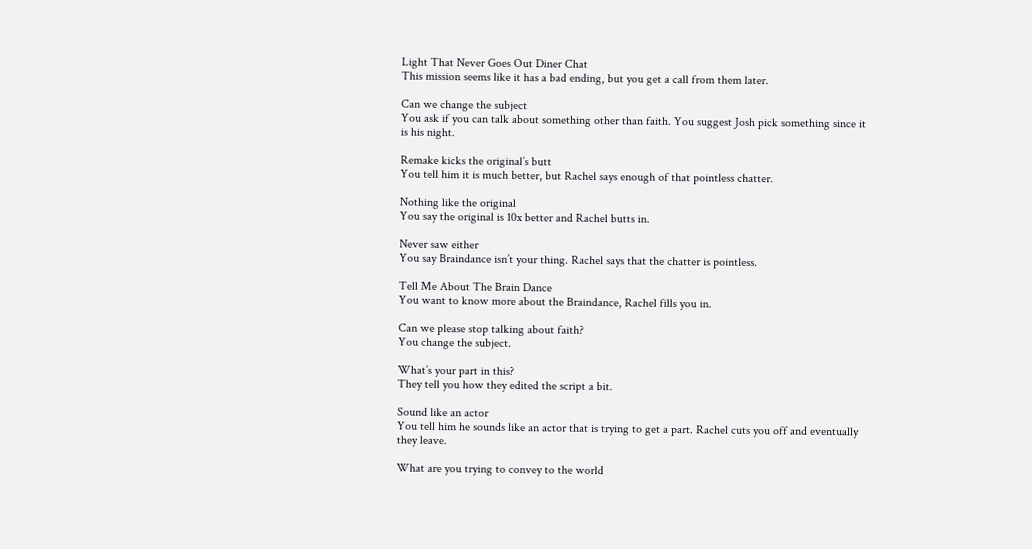Light That Never Goes Out Diner Chat
This mission seems like it has a bad ending, but you get a call from them later.

Can we change the subject
You ask if you can talk about something other than faith. You suggest Josh pick something since it is his night.

Remake kicks the original’s butt
You tell him it is much better, but Rachel says enough of that pointless chatter.

Nothing like the original
You say the original is 10x better and Rachel butts in.

Never saw either
You say Braindance isn’t your thing. Rachel says that the chatter is pointless.

Tell Me About The Brain Dance
You want to know more about the Braindance, Rachel fills you in.

Can we please stop talking about faith?
You change the subject.

What’s your part in this?
They tell you how they edited the script a bit.

Sound like an actor
You tell him he sounds like an actor that is trying to get a part. Rachel cuts you off and eventually they leave.

What are you trying to convey to the world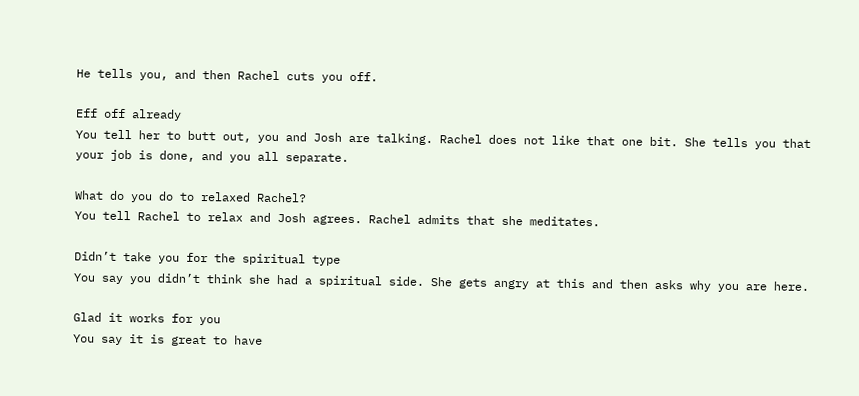He tells you, and then Rachel cuts you off.

Eff off already
You tell her to butt out, you and Josh are talking. Rachel does not like that one bit. She tells you that your job is done, and you all separate.

What do you do to relaxed Rachel?
You tell Rachel to relax and Josh agrees. Rachel admits that she meditates.

Didn’t take you for the spiritual type
You say you didn’t think she had a spiritual side. She gets angry at this and then asks why you are here.

Glad it works for you
You say it is great to have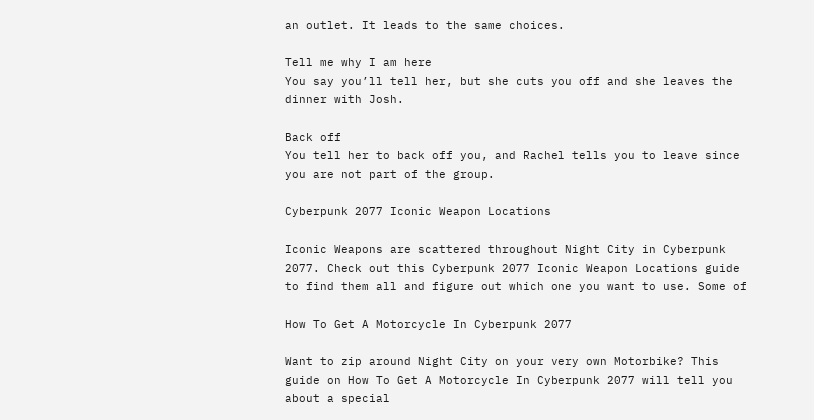an outlet. It leads to the same choices.

Tell me why I am here
You say you’ll tell her, but she cuts you off and she leaves the dinner with Josh.

Back off
You tell her to back off you, and Rachel tells you to leave since you are not part of the group.

Cyberpunk 2077 Iconic Weapon Locations

Iconic Weapons are scattered throughout Night City in Cyberpunk 2077. Check out this Cyberpunk 2077 Iconic Weapon Locations guide to find them all and figure out which one you want to use. Some of

How To Get A Motorcycle In Cyberpunk 2077

Want to zip around Night City on your very own Motorbike? This guide on How To Get A Motorcycle In Cyberpunk 2077 will tell you about a special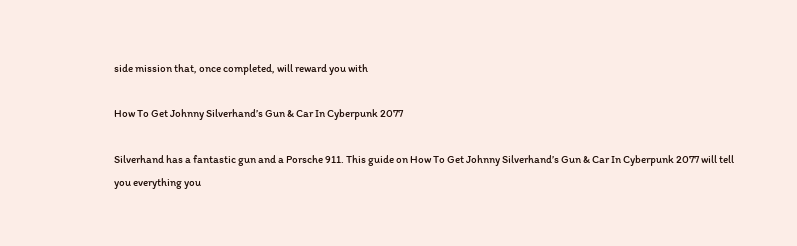side mission that, once completed, will reward you with

How To Get Johnny Silverhand’s Gun & Car In Cyberpunk 2077

Silverhand has a fantastic gun and a Porsche 911. This guide on How To Get Johnny Silverhand’s Gun & Car In Cyberpunk 2077 will tell you everything you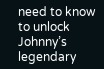need to know to unlock Johnny’s legendary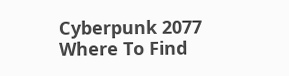Cyberpunk 2077 Where To Find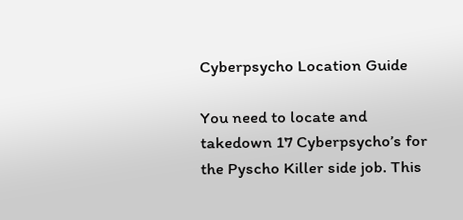Cyberpsycho Location Guide

You need to locate and takedown 17 Cyberpsycho’s for the Pyscho Killer side job. This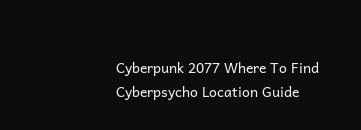Cyberpunk 2077 Where To Find Cyberpsycho Location Guide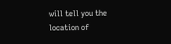will tell you the location of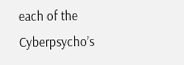each of the Cyberpsycho’s